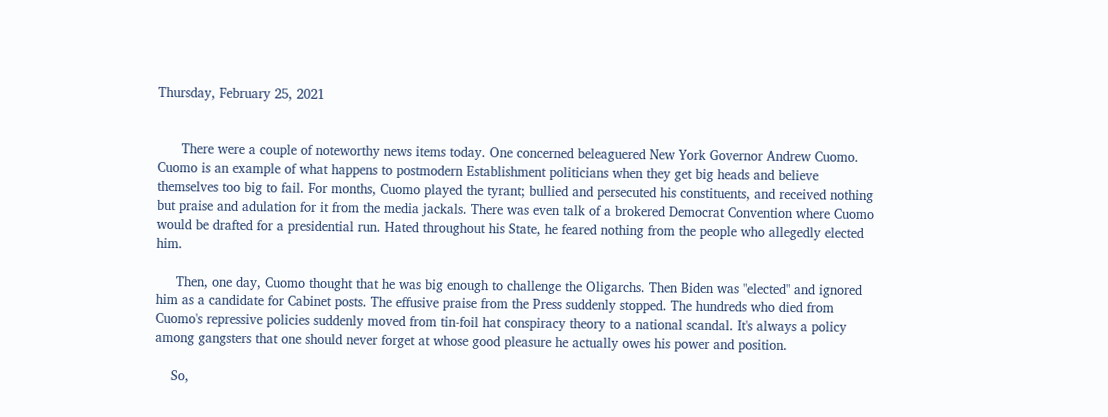Thursday, February 25, 2021


      There were a couple of noteworthy news items today. One concerned beleaguered New York Governor Andrew Cuomo. Cuomo is an example of what happens to postmodern Establishment politicians when they get big heads and believe themselves too big to fail. For months, Cuomo played the tyrant; bullied and persecuted his constituents, and received nothing but praise and adulation for it from the media jackals. There was even talk of a brokered Democrat Convention where Cuomo would be drafted for a presidential run. Hated throughout his State, he feared nothing from the people who allegedly elected him.

     Then, one day, Cuomo thought that he was big enough to challenge the Oligarchs. Then Biden was "elected" and ignored him as a candidate for Cabinet posts. The effusive praise from the Press suddenly stopped. The hundreds who died from Cuomo's repressive policies suddenly moved from tin-foil hat conspiracy theory to a national scandal. It's always a policy among gangsters that one should never forget at whose good pleasure he actually owes his power and position.

    So,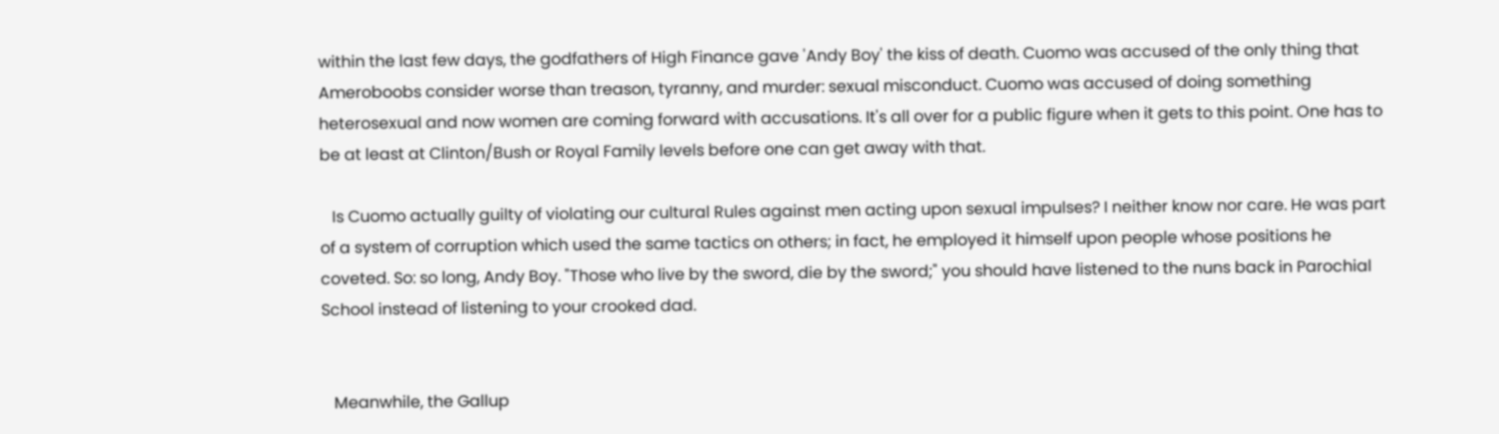within the last few days, the godfathers of High Finance gave 'Andy Boy' the kiss of death. Cuomo was accused of the only thing that Ameroboobs consider worse than treason, tyranny, and murder: sexual misconduct. Cuomo was accused of doing something heterosexual and now women are coming forward with accusations. It's all over for a public figure when it gets to this point. One has to be at least at Clinton/Bush or Royal Family levels before one can get away with that.

   Is Cuomo actually guilty of violating our cultural Rules against men acting upon sexual impulses? I neither know nor care. He was part of a system of corruption which used the same tactics on others; in fact, he employed it himself upon people whose positions he coveted. So: so long, Andy Boy. "Those who live by the sword, die by the sword;" you should have listened to the nuns back in Parochial School instead of listening to your crooked dad.


   Meanwhile, the Gallup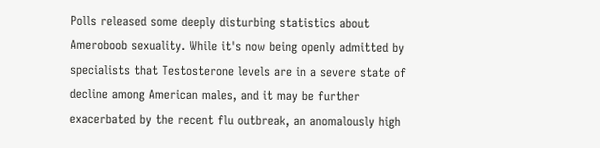Polls released some deeply disturbing statistics about Ameroboob sexuality. While it's now being openly admitted by specialists that Testosterone levels are in a severe state of decline among American males, and it may be further exacerbated by the recent flu outbreak, an anomalously high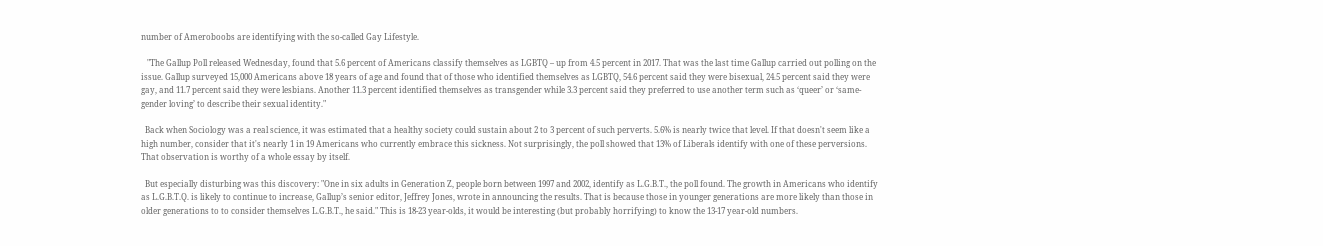number of Ameroboobs are identifying with the so-called Gay Lifestyle.

   "The Gallup Poll released Wednesday, found that 5.6 percent of Americans classify themselves as LGBTQ – up from 4.5 percent in 2017. That was the last time Gallup carried out polling on the issue. Gallup surveyed 15,000 Americans above 18 years of age and found that of those who identified themselves as LGBTQ, 54.6 percent said they were bisexual, 24.5 percent said they were gay, and 11.7 percent said they were lesbians. Another 11.3 percent identified themselves as transgender while 3.3 percent said they preferred to use another term such as ‘queer’ or ‘same-gender loving’ to describe their sexual identity."

  Back when Sociology was a real science, it was estimated that a healthy society could sustain about 2 to 3 percent of such perverts. 5.6% is nearly twice that level. If that doesn't seem like a high number, consider that it's nearly 1 in 19 Americans who currently embrace this sickness. Not surprisingly, the poll showed that 13% of Liberals identify with one of these perversions. That observation is worthy of a whole essay by itself.

  But especially disturbing was this discovery: "One in six adults in Generation Z, people born between 1997 and 2002, identify as L.G.B.T., the poll found. The growth in Americans who identify as L.G.B.T.Q. is likely to continue to increase, Gallup’s senior editor, Jeffrey Jones, wrote in announcing the results. That is because those in younger generations are more likely than those in older generations to to consider themselves L.G.B.T., he said." This is 18-23 year-olds, it would be interesting (but probably horrifying) to know the 13-17 year-old numbers.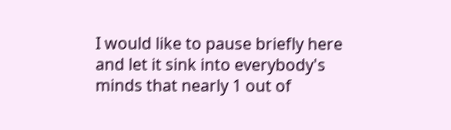I would like to pause briefly here and let it sink into everybody's minds that nearly 1 out of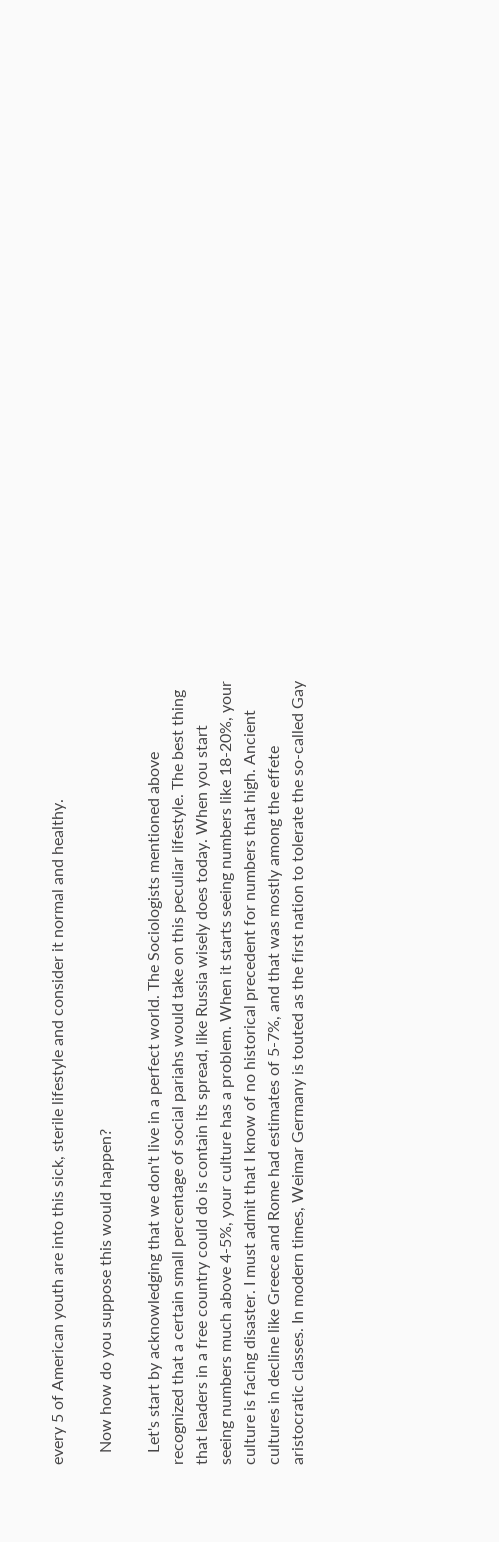every 5 of American youth are into this sick, sterile lifestyle and consider it normal and healthy.

   Now how do you suppose this would happen?

   Let's start by acknowledging that we don't live in a perfect world. The Sociologists mentioned above recognized that a certain small percentage of social pariahs would take on this peculiar lifestyle. The best thing that leaders in a free country could do is contain its spread, like Russia wisely does today. When you start seeing numbers much above 4-5%, your culture has a problem. When it starts seeing numbers like 18-20%, your culture is facing disaster. I must admit that I know of no historical precedent for numbers that high. Ancient cultures in decline like Greece and Rome had estimates of 5-7%, and that was mostly among the effete aristocratic classes. In modern times, Weimar Germany is touted as the first nation to tolerate the so-called Gay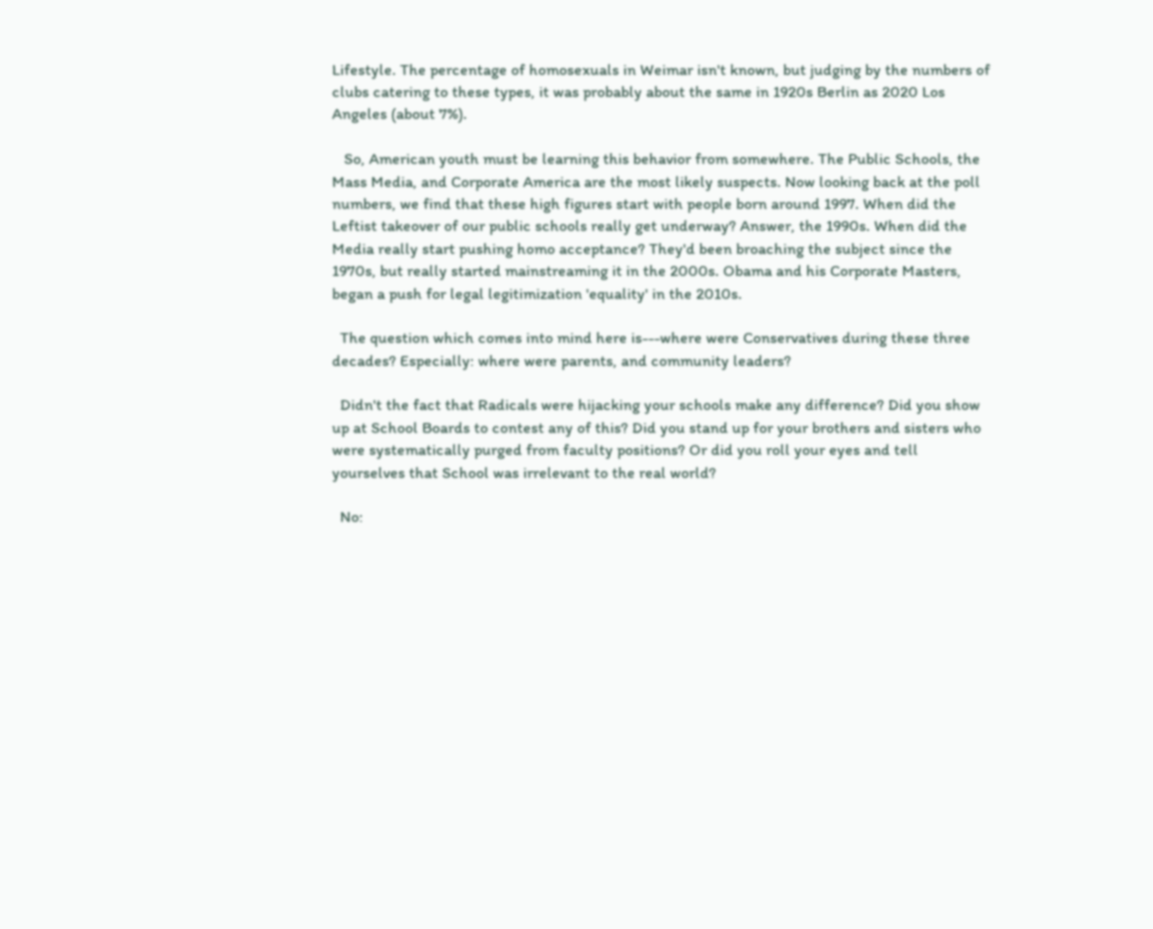Lifestyle. The percentage of homosexuals in Weimar isn't known, but judging by the numbers of clubs catering to these types, it was probably about the same in 1920s Berlin as 2020 Los Angeles (about 7%).

   So, American youth must be learning this behavior from somewhere. The Public Schools, the Mass Media, and Corporate America are the most likely suspects. Now looking back at the poll numbers, we find that these high figures start with people born around 1997. When did the Leftist takeover of our public schools really get underway? Answer, the 1990s. When did the Media really start pushing homo acceptance? They'd been broaching the subject since the 1970s, but really started mainstreaming it in the 2000s. Obama and his Corporate Masters, began a push for legal legitimization 'equality' in the 2010s.

  The question which comes into mind here is---where were Conservatives during these three decades? Especially: where were parents, and community leaders?

  Didn't the fact that Radicals were hijacking your schools make any difference? Did you show up at School Boards to contest any of this? Did you stand up for your brothers and sisters who were systematically purged from faculty positions? Or did you roll your eyes and tell yourselves that School was irrelevant to the real world?

  No: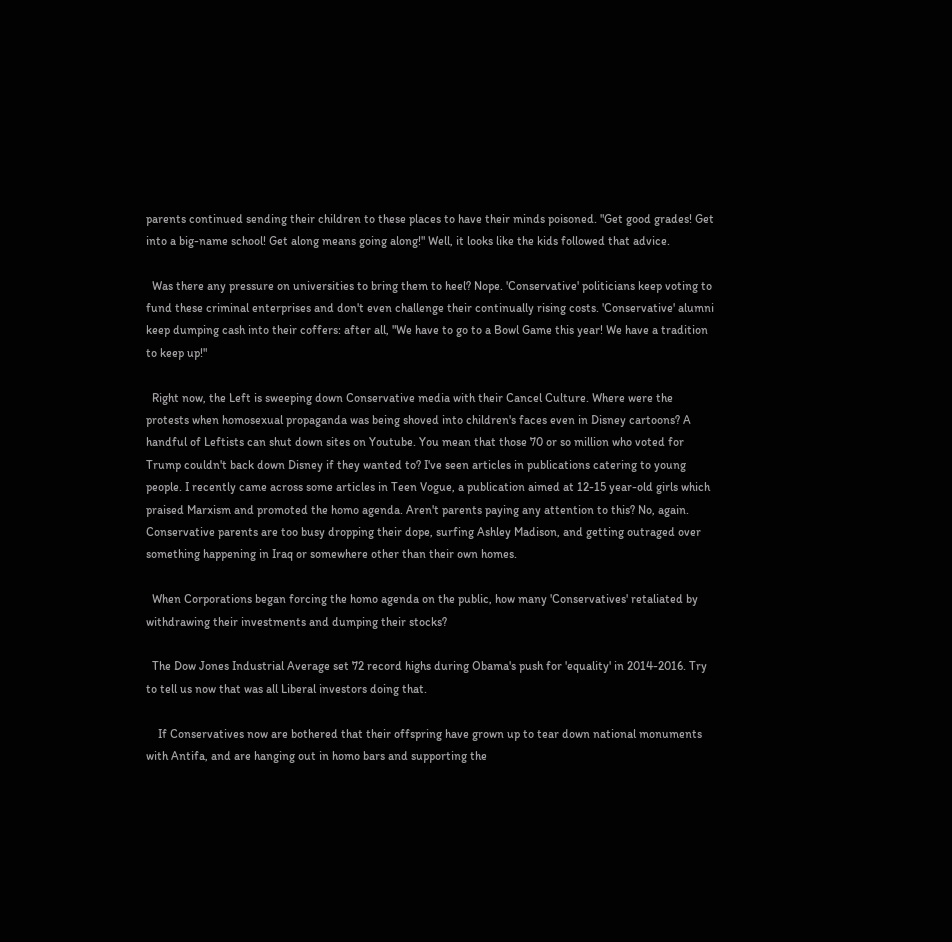parents continued sending their children to these places to have their minds poisoned. "Get good grades! Get into a big-name school! Get along means going along!" Well, it looks like the kids followed that advice.

  Was there any pressure on universities to bring them to heel? Nope. 'Conservative' politicians keep voting to fund these criminal enterprises and don't even challenge their continually rising costs. 'Conservative' alumni keep dumping cash into their coffers: after all, "We have to go to a Bowl Game this year! We have a tradition to keep up!"

  Right now, the Left is sweeping down Conservative media with their Cancel Culture. Where were the protests when homosexual propaganda was being shoved into children's faces even in Disney cartoons? A handful of Leftists can shut down sites on Youtube. You mean that those 70 or so million who voted for Trump couldn't back down Disney if they wanted to? I've seen articles in publications catering to young people. I recently came across some articles in Teen Vogue, a publication aimed at 12-15 year-old girls which praised Marxism and promoted the homo agenda. Aren't parents paying any attention to this? No, again. Conservative parents are too busy dropping their dope, surfing Ashley Madison, and getting outraged over something happening in Iraq or somewhere other than their own homes.

  When Corporations began forcing the homo agenda on the public, how many 'Conservatives' retaliated by withdrawing their investments and dumping their stocks?

  The Dow Jones Industrial Average set 72 record highs during Obama's push for 'equality' in 2014-2016. Try to tell us now that was all Liberal investors doing that.

    If Conservatives now are bothered that their offspring have grown up to tear down national monuments with Antifa, and are hanging out in homo bars and supporting the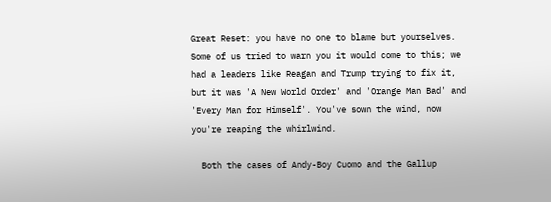Great Reset: you have no one to blame but yourselves. Some of us tried to warn you it would come to this; we had a leaders like Reagan and Trump trying to fix it, but it was 'A New World Order' and 'Orange Man Bad' and 'Every Man for Himself'. You've sown the wind, now you're reaping the whirlwind.

  Both the cases of Andy-Boy Cuomo and the Gallup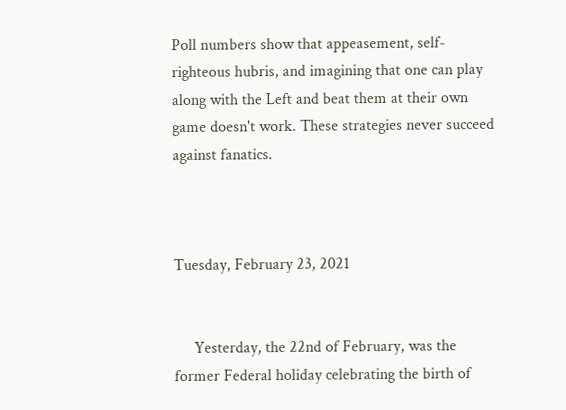Poll numbers show that appeasement, self-righteous hubris, and imagining that one can play along with the Left and beat them at their own game doesn't work. These strategies never succeed against fanatics.



Tuesday, February 23, 2021


     Yesterday, the 22nd of February, was the former Federal holiday celebrating the birth of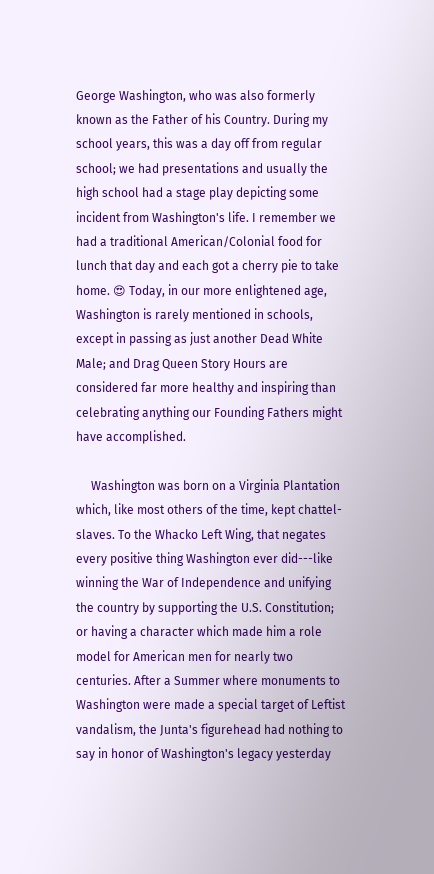George Washington, who was also formerly known as the Father of his Country. During my school years, this was a day off from regular school; we had presentations and usually the high school had a stage play depicting some incident from Washington's life. I remember we had a traditional American/Colonial food for lunch that day and each got a cherry pie to take home. 😍 Today, in our more enlightened age, Washington is rarely mentioned in schools, except in passing as just another Dead White Male; and Drag Queen Story Hours are considered far more healthy and inspiring than celebrating anything our Founding Fathers might have accomplished.

     Washington was born on a Virginia Plantation which, like most others of the time, kept chattel-slaves. To the Whacko Left Wing, that negates every positive thing Washington ever did---like winning the War of Independence and unifying the country by supporting the U.S. Constitution; or having a character which made him a role model for American men for nearly two centuries. After a Summer where monuments to Washington were made a special target of Leftist vandalism, the Junta's figurehead had nothing to say in honor of Washington's legacy yesterday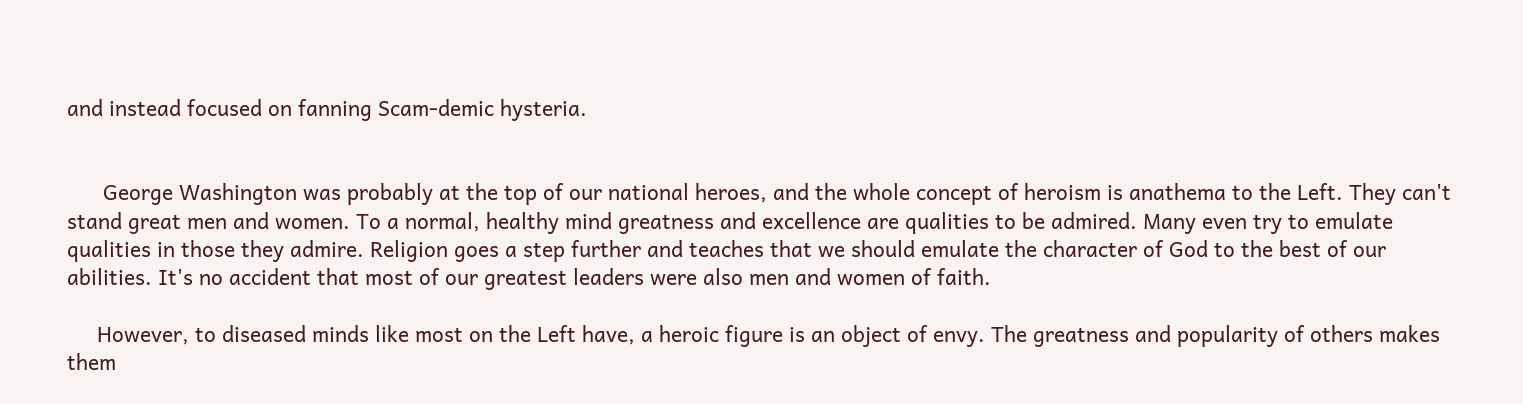and instead focused on fanning Scam-demic hysteria.


      George Washington was probably at the top of our national heroes, and the whole concept of heroism is anathema to the Left. They can't stand great men and women. To a normal, healthy mind greatness and excellence are qualities to be admired. Many even try to emulate qualities in those they admire. Religion goes a step further and teaches that we should emulate the character of God to the best of our abilities. It's no accident that most of our greatest leaders were also men and women of faith.

     However, to diseased minds like most on the Left have, a heroic figure is an object of envy. The greatness and popularity of others makes them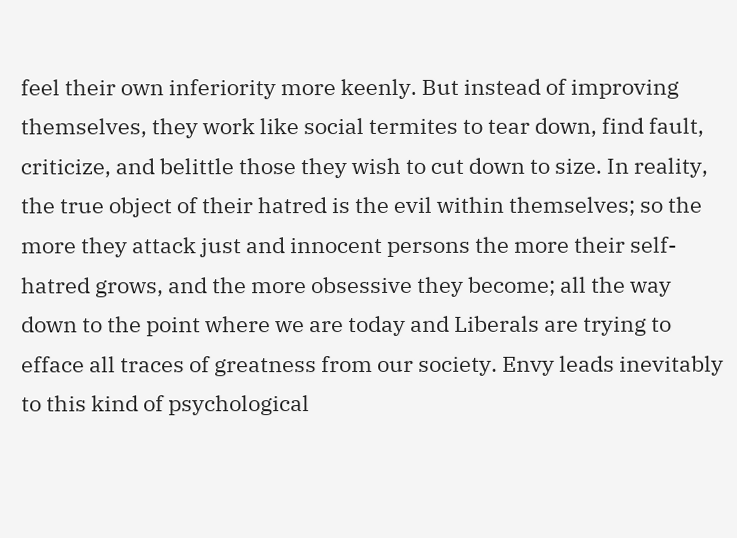feel their own inferiority more keenly. But instead of improving themselves, they work like social termites to tear down, find fault, criticize, and belittle those they wish to cut down to size. In reality, the true object of their hatred is the evil within themselves; so the more they attack just and innocent persons the more their self-hatred grows, and the more obsessive they become; all the way down to the point where we are today and Liberals are trying to efface all traces of greatness from our society. Envy leads inevitably to this kind of psychological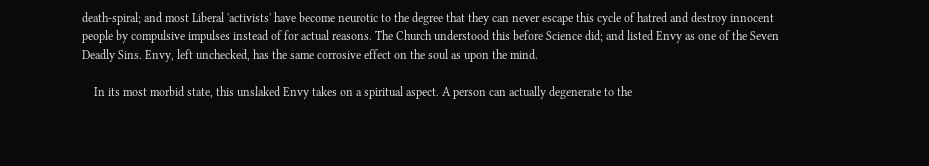death-spiral; and most Liberal 'activists' have become neurotic to the degree that they can never escape this cycle of hatred and destroy innocent people by compulsive impulses instead of for actual reasons. The Church understood this before Science did; and listed Envy as one of the Seven Deadly Sins. Envy, left unchecked, has the same corrosive effect on the soul as upon the mind.

    In its most morbid state, this unslaked Envy takes on a spiritual aspect. A person can actually degenerate to the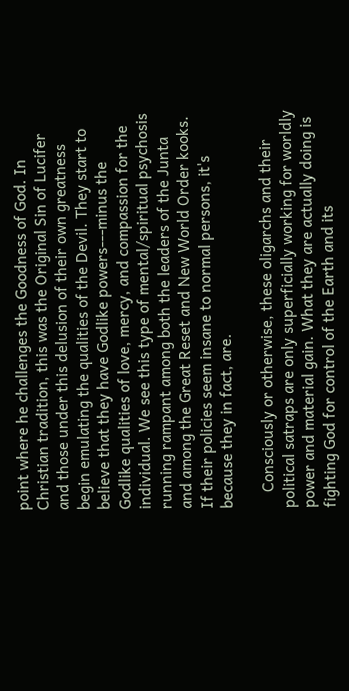point where he challenges the Goodness of God. In Christian tradition, this was the Original Sin of Lucifer and those under this delusion of their own greatness begin emulating the qualities of the Devil. They start to believe that they have Godlike powers---minus the Godlike qualities of love, mercy, and compassion for the individual. We see this type of mental/spiritual psychosis running rampant among both the leaders of the Junta and among the Great Reset and New World Order kooks. If their policies seem insane to normal persons, it's because they in fact, are.

    Consciously or otherwise, these oligarchs and their political satraps are only superficially working for worldly power and material gain. What they are actually doing is fighting God for control of the Earth and its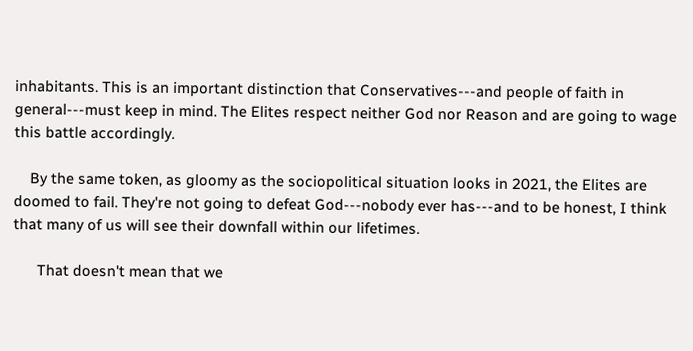inhabitants. This is an important distinction that Conservatives---and people of faith in general---must keep in mind. The Elites respect neither God nor Reason and are going to wage this battle accordingly.

    By the same token, as gloomy as the sociopolitical situation looks in 2021, the Elites are doomed to fail. They're not going to defeat God---nobody ever has---and to be honest, I think that many of us will see their downfall within our lifetimes.

      That doesn't mean that we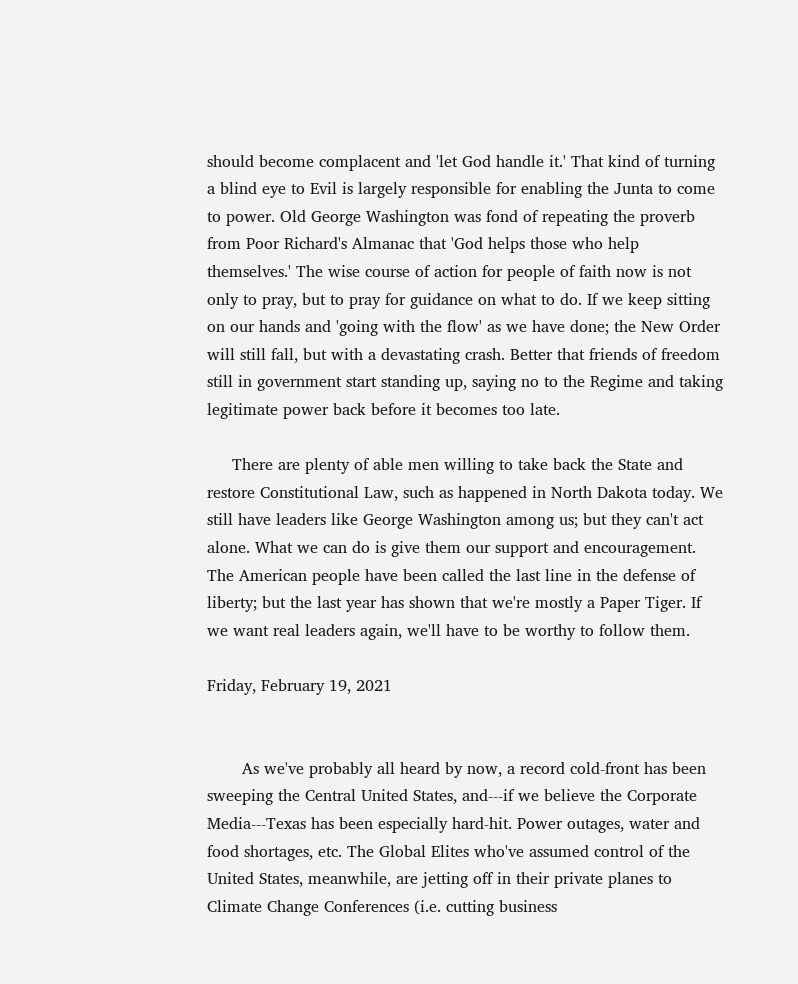should become complacent and 'let God handle it.' That kind of turning a blind eye to Evil is largely responsible for enabling the Junta to come to power. Old George Washington was fond of repeating the proverb from Poor Richard's Almanac that 'God helps those who help themselves.' The wise course of action for people of faith now is not only to pray, but to pray for guidance on what to do. If we keep sitting on our hands and 'going with the flow' as we have done; the New Order will still fall, but with a devastating crash. Better that friends of freedom still in government start standing up, saying no to the Regime and taking legitimate power back before it becomes too late.

     There are plenty of able men willing to take back the State and restore Constitutional Law, such as happened in North Dakota today. We still have leaders like George Washington among us; but they can't act alone. What we can do is give them our support and encouragement. The American people have been called the last line in the defense of liberty; but the last year has shown that we're mostly a Paper Tiger. If we want real leaders again, we'll have to be worthy to follow them.

Friday, February 19, 2021


       As we've probably all heard by now, a record cold-front has been sweeping the Central United States, and---if we believe the Corporate Media---Texas has been especially hard-hit. Power outages, water and food shortages, etc. The Global Elites who've assumed control of the United States, meanwhile, are jetting off in their private planes to Climate Change Conferences (i.e. cutting business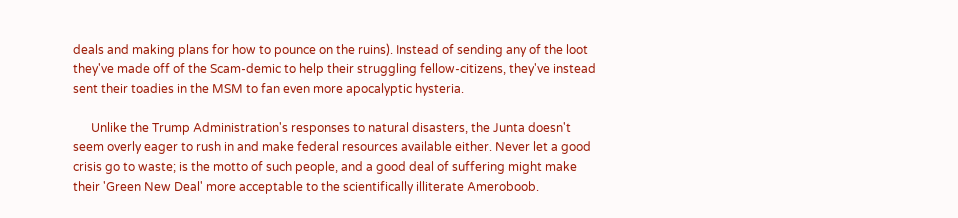deals and making plans for how to pounce on the ruins). Instead of sending any of the loot they've made off of the Scam-demic to help their struggling fellow-citizens, they've instead sent their toadies in the MSM to fan even more apocalyptic hysteria.

      Unlike the Trump Administration's responses to natural disasters, the Junta doesn't seem overly eager to rush in and make federal resources available either. Never let a good crisis go to waste; is the motto of such people, and a good deal of suffering might make their 'Green New Deal' more acceptable to the scientifically illiterate Ameroboob.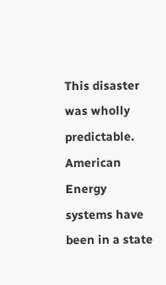This disaster was wholly predictable. American Energy systems have been in a state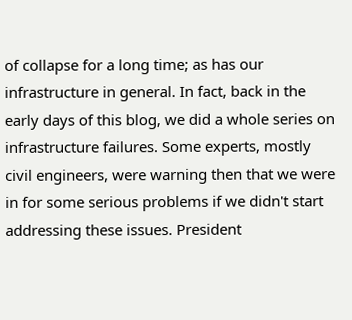of collapse for a long time; as has our infrastructure in general. In fact, back in the early days of this blog, we did a whole series on infrastructure failures. Some experts, mostly civil engineers, were warning then that we were in for some serious problems if we didn't start addressing these issues. President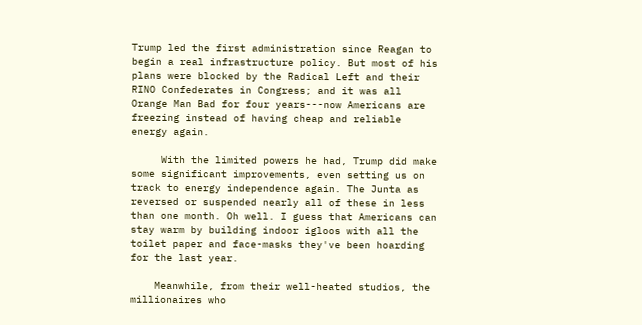Trump led the first administration since Reagan to begin a real infrastructure policy. But most of his plans were blocked by the Radical Left and their RINO Confederates in Congress; and it was all Orange Man Bad for four years---now Americans are freezing instead of having cheap and reliable energy again.

     With the limited powers he had, Trump did make some significant improvements, even setting us on track to energy independence again. The Junta as reversed or suspended nearly all of these in less than one month. Oh well. I guess that Americans can stay warm by building indoor igloos with all the toilet paper and face-masks they've been hoarding for the last year.

    Meanwhile, from their well-heated studios, the millionaires who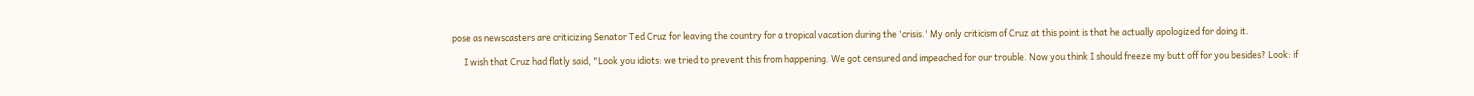pose as newscasters are criticizing Senator Ted Cruz for leaving the country for a tropical vacation during the 'crisis.' My only criticism of Cruz at this point is that he actually apologized for doing it.

      I wish that Cruz had flatly said, "Look you idiots: we tried to prevent this from happening. We got censured and impeached for our trouble. Now you think I should freeze my butt off for you besides? Look: if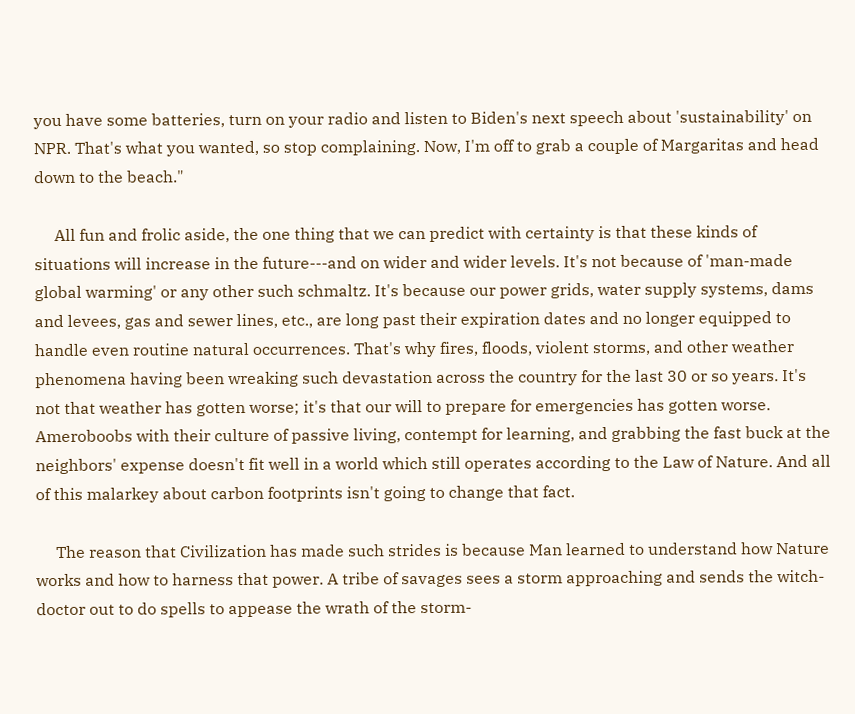you have some batteries, turn on your radio and listen to Biden's next speech about 'sustainability' on NPR. That's what you wanted, so stop complaining. Now, I'm off to grab a couple of Margaritas and head down to the beach."

     All fun and frolic aside, the one thing that we can predict with certainty is that these kinds of situations will increase in the future---and on wider and wider levels. It's not because of 'man-made global warming' or any other such schmaltz. It's because our power grids, water supply systems, dams and levees, gas and sewer lines, etc., are long past their expiration dates and no longer equipped to handle even routine natural occurrences. That's why fires, floods, violent storms, and other weather phenomena having been wreaking such devastation across the country for the last 30 or so years. It's not that weather has gotten worse; it's that our will to prepare for emergencies has gotten worse. Ameroboobs with their culture of passive living, contempt for learning, and grabbing the fast buck at the neighbors' expense doesn't fit well in a world which still operates according to the Law of Nature. And all of this malarkey about carbon footprints isn't going to change that fact.

     The reason that Civilization has made such strides is because Man learned to understand how Nature works and how to harness that power. A tribe of savages sees a storm approaching and sends the witch-doctor out to do spells to appease the wrath of the storm-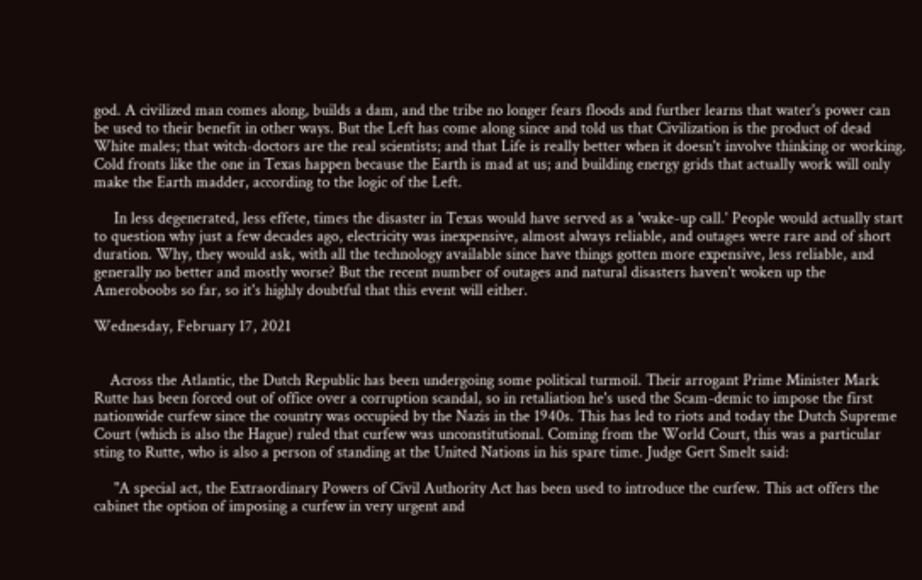god. A civilized man comes along, builds a dam, and the tribe no longer fears floods and further learns that water's power can be used to their benefit in other ways. But the Left has come along since and told us that Civilization is the product of dead White males; that witch-doctors are the real scientists; and that Life is really better when it doesn't involve thinking or working. Cold fronts like the one in Texas happen because the Earth is mad at us; and building energy grids that actually work will only make the Earth madder, according to the logic of the Left.

     In less degenerated, less effete, times the disaster in Texas would have served as a 'wake-up call.' People would actually start to question why just a few decades ago, electricity was inexpensive, almost always reliable, and outages were rare and of short duration. Why, they would ask, with all the technology available since have things gotten more expensive, less reliable, and generally no better and mostly worse? But the recent number of outages and natural disasters haven't woken up the Ameroboobs so far, so it's highly doubtful that this event will either.

Wednesday, February 17, 2021


    Across the Atlantic, the Dutch Republic has been undergoing some political turmoil. Their arrogant Prime Minister Mark Rutte has been forced out of office over a corruption scandal, so in retaliation he's used the Scam-demic to impose the first nationwide curfew since the country was occupied by the Nazis in the 1940s. This has led to riots and today the Dutch Supreme Court (which is also the Hague) ruled that curfew was unconstitutional. Coming from the World Court, this was a particular sting to Rutte, who is also a person of standing at the United Nations in his spare time. Judge Gert Smelt said:

     "A special act, the Extraordinary Powers of Civil Authority Act has been used to introduce the curfew. This act offers the cabinet the option of imposing a curfew in very urgent and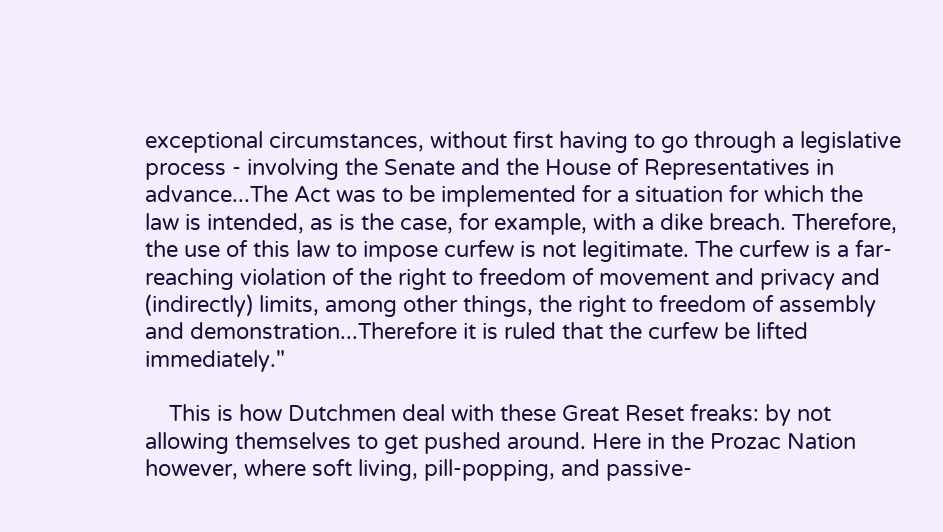exceptional circumstances, without first having to go through a legislative process - involving the Senate and the House of Representatives in advance...The Act was to be implemented for a situation for which the law is intended, as is the case, for example, with a dike breach. Therefore, the use of this law to impose curfew is not legitimate. The curfew is a far-reaching violation of the right to freedom of movement and privacy and (indirectly) limits, among other things, the right to freedom of assembly and demonstration...Therefore it is ruled that the curfew be lifted immediately."

    This is how Dutchmen deal with these Great Reset freaks: by not allowing themselves to get pushed around. Here in the Prozac Nation however, where soft living, pill-popping, and passive-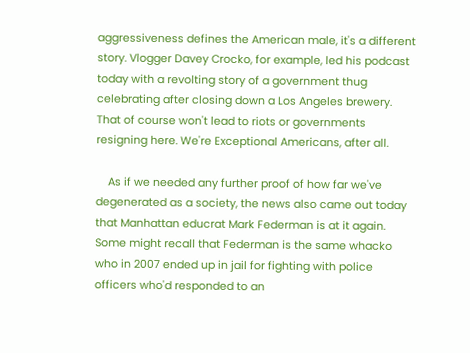aggressiveness defines the American male, it's a different story. Vlogger Davey Crocko, for example, led his podcast today with a revolting story of a government thug celebrating after closing down a Los Angeles brewery. That of course won't lead to riots or governments resigning here. We're Exceptional Americans, after all.

    As if we needed any further proof of how far we've degenerated as a society, the news also came out today that Manhattan educrat Mark Federman is at it again. Some might recall that Federman is the same whacko who in 2007 ended up in jail for fighting with police officers who'd responded to an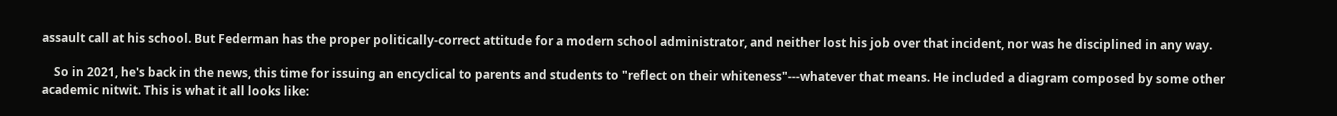assault call at his school. But Federman has the proper politically-correct attitude for a modern school administrator, and neither lost his job over that incident, nor was he disciplined in any way.

    So in 2021, he's back in the news, this time for issuing an encyclical to parents and students to "reflect on their whiteness"---whatever that means. He included a diagram composed by some other academic nitwit. This is what it all looks like: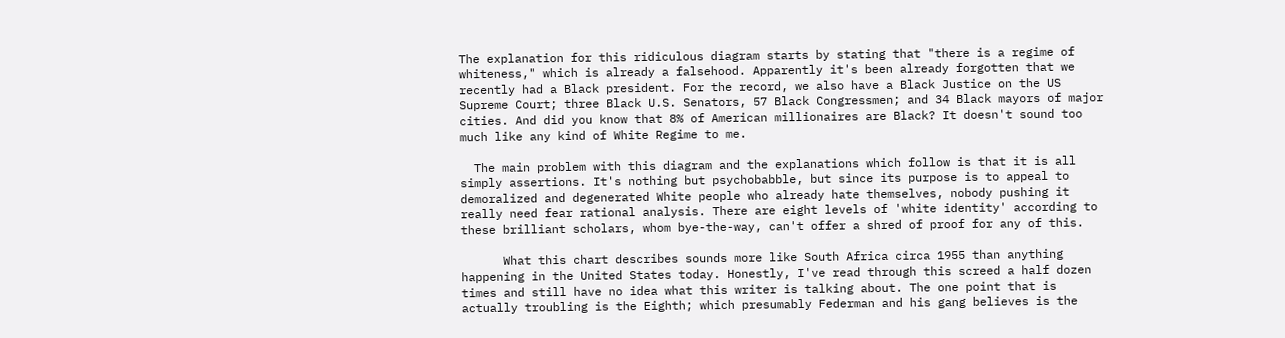The explanation for this ridiculous diagram starts by stating that "there is a regime of whiteness," which is already a falsehood. Apparently it's been already forgotten that we recently had a Black president. For the record, we also have a Black Justice on the US Supreme Court; three Black U.S. Senators, 57 Black Congressmen; and 34 Black mayors of major cities. And did you know that 8% of American millionaires are Black? It doesn't sound too much like any kind of White Regime to me.

  The main problem with this diagram and the explanations which follow is that it is all simply assertions. It's nothing but psychobabble, but since its purpose is to appeal to demoralized and degenerated White people who already hate themselves, nobody pushing it really need fear rational analysis. There are eight levels of 'white identity' according to these brilliant scholars, whom bye-the-way, can't offer a shred of proof for any of this.

      What this chart describes sounds more like South Africa circa 1955 than anything happening in the United States today. Honestly, I've read through this screed a half dozen times and still have no idea what this writer is talking about. The one point that is actually troubling is the Eighth; which presumably Federman and his gang believes is the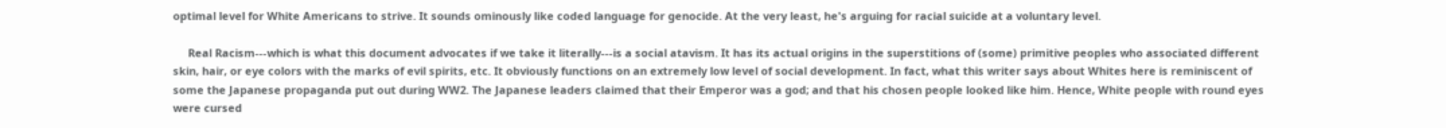optimal level for White Americans to strive. It sounds ominously like coded language for genocide. At the very least, he's arguing for racial suicide at a voluntary level.

     Real Racism---which is what this document advocates if we take it literally---is a social atavism. It has its actual origins in the superstitions of (some) primitive peoples who associated different skin, hair, or eye colors with the marks of evil spirits, etc. It obviously functions on an extremely low level of social development. In fact, what this writer says about Whites here is reminiscent of some the Japanese propaganda put out during WW2. The Japanese leaders claimed that their Emperor was a god; and that his chosen people looked like him. Hence, White people with round eyes were cursed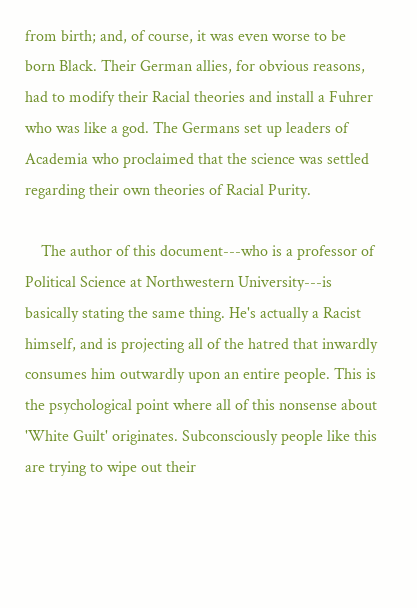from birth; and, of course, it was even worse to be born Black. Their German allies, for obvious reasons, had to modify their Racial theories and install a Fuhrer who was like a god. The Germans set up leaders of Academia who proclaimed that the science was settled regarding their own theories of Racial Purity.

    The author of this document---who is a professor of Political Science at Northwestern University---is basically stating the same thing. He's actually a Racist himself, and is projecting all of the hatred that inwardly consumes him outwardly upon an entire people. This is the psychological point where all of this nonsense about 'White Guilt' originates. Subconsciously people like this are trying to wipe out their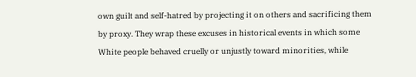own guilt and self-hatred by projecting it on others and sacrificing them by proxy. They wrap these excuses in historical events in which some White people behaved cruelly or unjustly toward minorities, while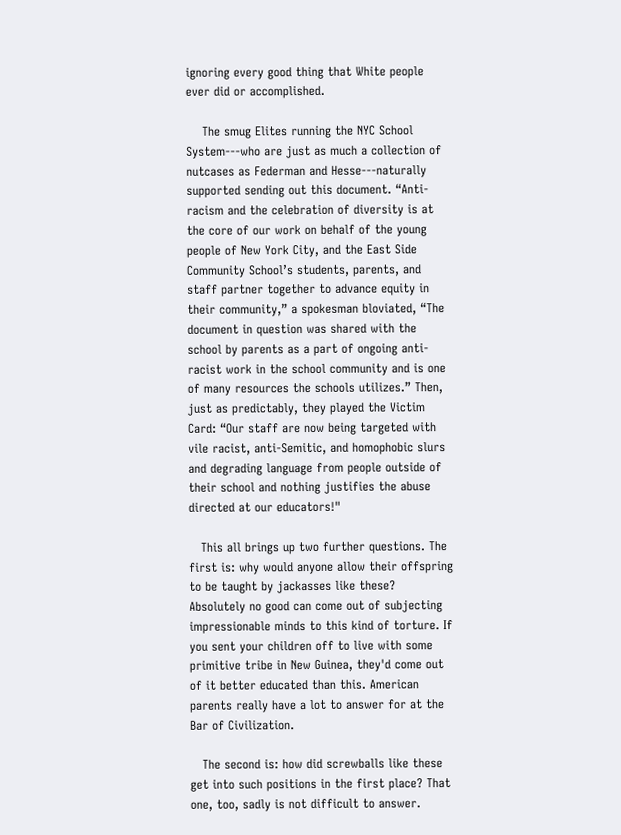ignoring every good thing that White people ever did or accomplished.

    The smug Elites running the NYC School System---who are just as much a collection of nutcases as Federman and Hesse---naturally supported sending out this document. “Anti-racism and the celebration of diversity is at the core of our work on behalf of the young people of New York City, and the East Side Community School’s students, parents, and staff partner together to advance equity in their community,” a spokesman bloviated, “The document in question was shared with the school by parents as a part of ongoing anti-racist work in the school community and is one of many resources the schools utilizes.” Then, just as predictably, they played the Victim Card: “Our staff are now being targeted with vile racist, anti-Semitic, and homophobic slurs and degrading language from people outside of their school and nothing justifies the abuse directed at our educators!"

   This all brings up two further questions. The first is: why would anyone allow their offspring to be taught by jackasses like these? Absolutely no good can come out of subjecting impressionable minds to this kind of torture. If you sent your children off to live with some primitive tribe in New Guinea, they'd come out of it better educated than this. American parents really have a lot to answer for at the Bar of Civilization.

   The second is: how did screwballs like these get into such positions in the first place? That one, too, sadly is not difficult to answer.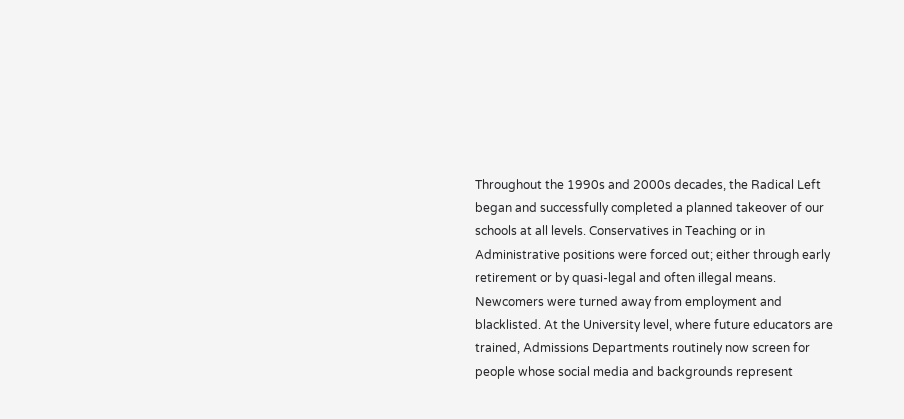Throughout the 1990s and 2000s decades, the Radical Left began and successfully completed a planned takeover of our schools at all levels. Conservatives in Teaching or in Administrative positions were forced out; either through early retirement or by quasi-legal and often illegal means. Newcomers were turned away from employment and blacklisted. At the University level, where future educators are trained, Admissions Departments routinely now screen for people whose social media and backgrounds represent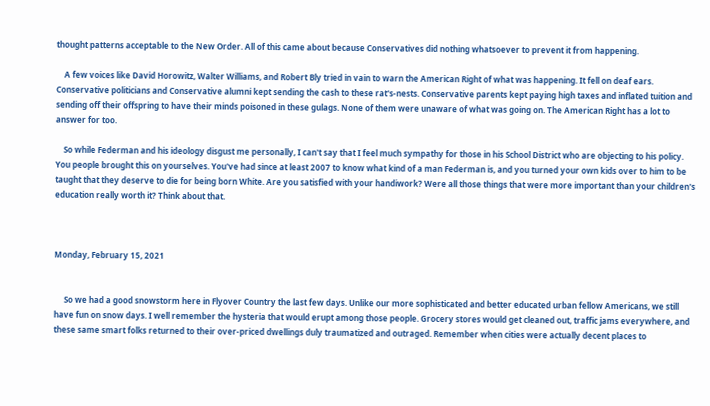thought patterns acceptable to the New Order. All of this came about because Conservatives did nothing whatsoever to prevent it from happening.

    A few voices like David Horowitz, Walter Williams, and Robert Bly tried in vain to warn the American Right of what was happening. It fell on deaf ears. Conservative politicians and Conservative alumni kept sending the cash to these rat's-nests. Conservative parents kept paying high taxes and inflated tuition and sending off their offspring to have their minds poisoned in these gulags. None of them were unaware of what was going on. The American Right has a lot to answer for too.

    So while Federman and his ideology disgust me personally, I can't say that I feel much sympathy for those in his School District who are objecting to his policy. You people brought this on yourselves. You've had since at least 2007 to know what kind of a man Federman is, and you turned your own kids over to him to be taught that they deserve to die for being born White. Are you satisfied with your handiwork? Were all those things that were more important than your children's education really worth it? Think about that.



Monday, February 15, 2021


     So we had a good snowstorm here in Flyover Country the last few days. Unlike our more sophisticated and better educated urban fellow Americans, we still have fun on snow days. I well remember the hysteria that would erupt among those people. Grocery stores would get cleaned out, traffic jams everywhere, and these same smart folks returned to their over-priced dwellings duly traumatized and outraged. Remember when cities were actually decent places to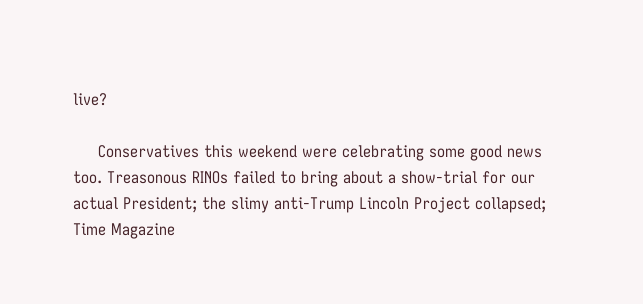live?

     Conservatives this weekend were celebrating some good news too. Treasonous RINOs failed to bring about a show-trial for our actual President; the slimy anti-Trump Lincoln Project collapsed; Time Magazine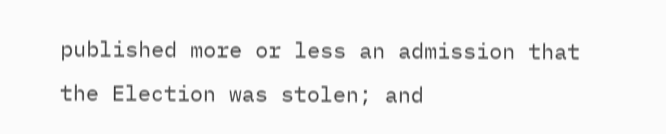published more or less an admission that the Election was stolen; and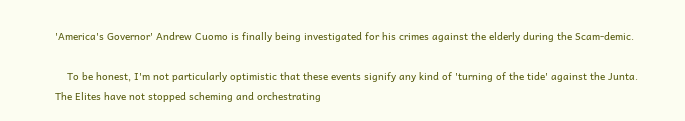'America's Governor' Andrew Cuomo is finally being investigated for his crimes against the elderly during the Scam-demic.

    To be honest, I'm not particularly optimistic that these events signify any kind of 'turning of the tide' against the Junta. The Elites have not stopped scheming and orchestrating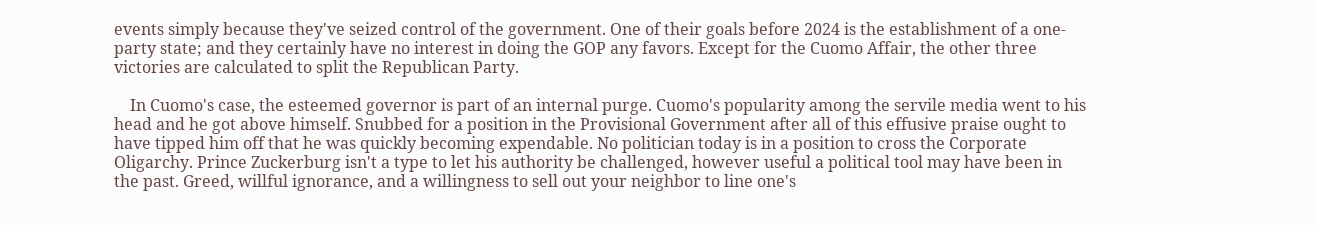events simply because they've seized control of the government. One of their goals before 2024 is the establishment of a one-party state; and they certainly have no interest in doing the GOP any favors. Except for the Cuomo Affair, the other three victories are calculated to split the Republican Party.

    In Cuomo's case, the esteemed governor is part of an internal purge. Cuomo's popularity among the servile media went to his head and he got above himself. Snubbed for a position in the Provisional Government after all of this effusive praise ought to have tipped him off that he was quickly becoming expendable. No politician today is in a position to cross the Corporate Oligarchy. Prince Zuckerburg isn't a type to let his authority be challenged, however useful a political tool may have been in the past. Greed, willful ignorance, and a willingness to sell out your neighbor to line one's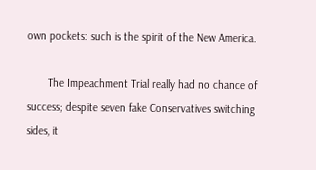own pockets: such is the spirit of the New America.

       The Impeachment Trial really had no chance of success; despite seven fake Conservatives switching sides, it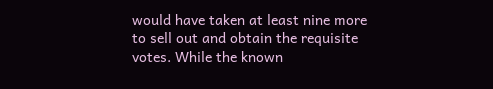would have taken at least nine more to sell out and obtain the requisite votes. While the known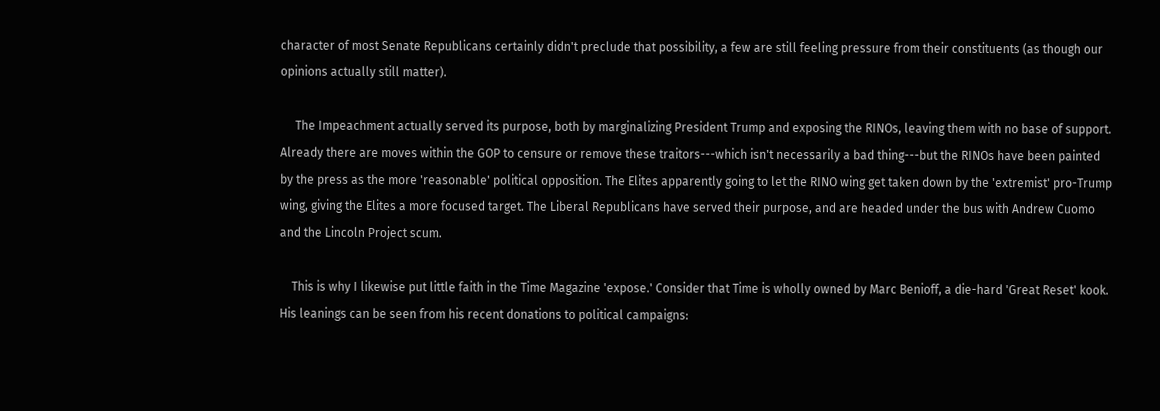character of most Senate Republicans certainly didn't preclude that possibility, a few are still feeling pressure from their constituents (as though our opinions actually still matter).

     The Impeachment actually served its purpose, both by marginalizing President Trump and exposing the RINOs, leaving them with no base of support. Already there are moves within the GOP to censure or remove these traitors---which isn't necessarily a bad thing---but the RINOs have been painted by the press as the more 'reasonable' political opposition. The Elites apparently going to let the RINO wing get taken down by the 'extremist' pro-Trump wing, giving the Elites a more focused target. The Liberal Republicans have served their purpose, and are headed under the bus with Andrew Cuomo and the Lincoln Project scum.

    This is why I likewise put little faith in the Time Magazine 'expose.' Consider that Time is wholly owned by Marc Benioff, a die-hard 'Great Reset' kook. His leanings can be seen from his recent donations to political campaigns: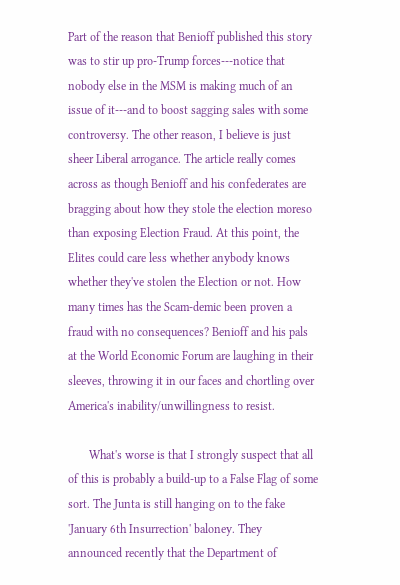Part of the reason that Benioff published this story was to stir up pro-Trump forces---notice that nobody else in the MSM is making much of an issue of it---and to boost sagging sales with some controversy. The other reason, I believe is just sheer Liberal arrogance. The article really comes across as though Benioff and his confederates are bragging about how they stole the election moreso than exposing Election Fraud. At this point, the Elites could care less whether anybody knows whether they've stolen the Election or not. How many times has the Scam-demic been proven a fraud with no consequences? Benioff and his pals at the World Economic Forum are laughing in their sleeves, throwing it in our faces and chortling over America's inability/unwillingness to resist.

       What's worse is that I strongly suspect that all of this is probably a build-up to a False Flag of some sort. The Junta is still hanging on to the fake 'January 6th Insurrection' baloney. They announced recently that the Department of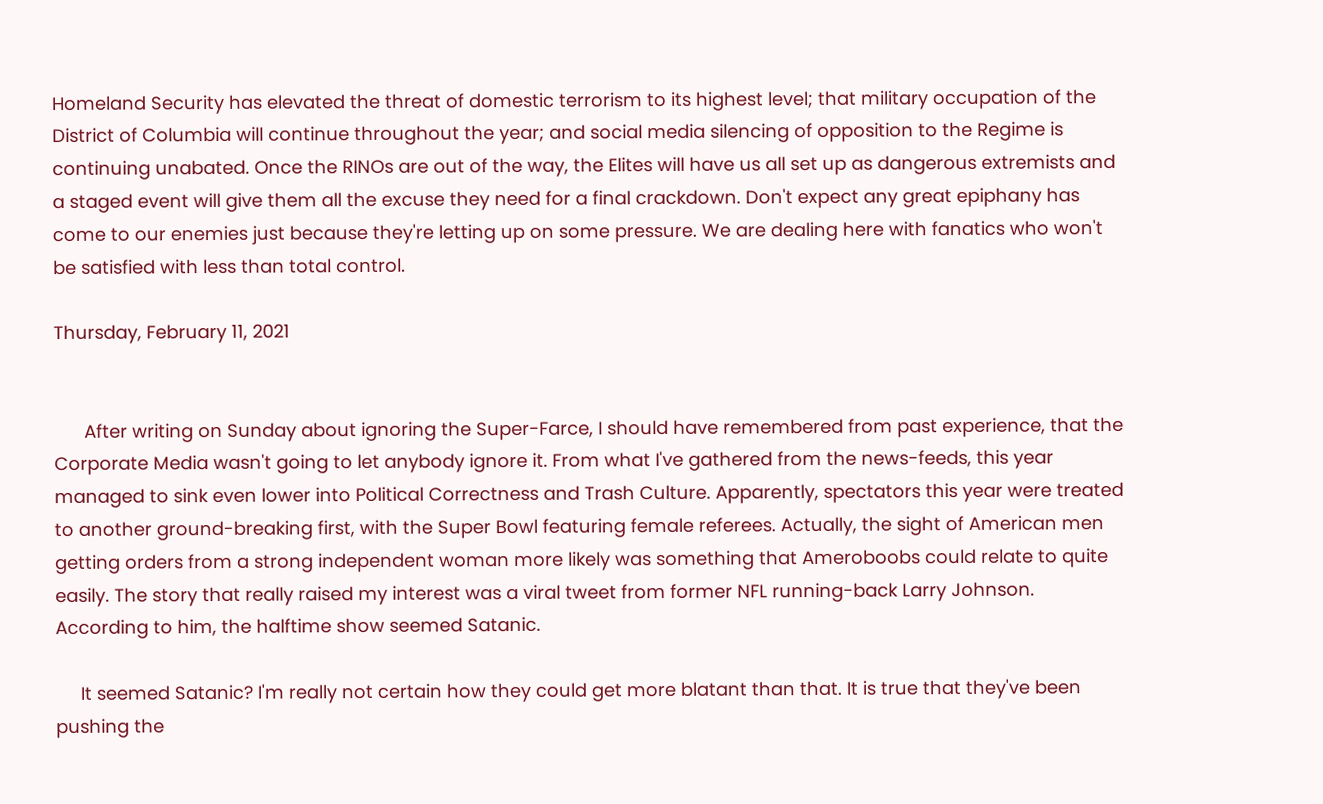Homeland Security has elevated the threat of domestic terrorism to its highest level; that military occupation of the District of Columbia will continue throughout the year; and social media silencing of opposition to the Regime is continuing unabated. Once the RINOs are out of the way, the Elites will have us all set up as dangerous extremists and a staged event will give them all the excuse they need for a final crackdown. Don't expect any great epiphany has come to our enemies just because they're letting up on some pressure. We are dealing here with fanatics who won't be satisfied with less than total control.

Thursday, February 11, 2021


      After writing on Sunday about ignoring the Super-Farce, I should have remembered from past experience, that the Corporate Media wasn't going to let anybody ignore it. From what I've gathered from the news-feeds, this year managed to sink even lower into Political Correctness and Trash Culture. Apparently, spectators this year were treated to another ground-breaking first, with the Super Bowl featuring female referees. Actually, the sight of American men getting orders from a strong independent woman more likely was something that Ameroboobs could relate to quite easily. The story that really raised my interest was a viral tweet from former NFL running-back Larry Johnson. According to him, the halftime show seemed Satanic.

     It seemed Satanic? I'm really not certain how they could get more blatant than that. It is true that they've been pushing the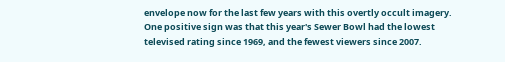envelope now for the last few years with this overtly occult imagery. One positive sign was that this year's Sewer Bowl had the lowest televised rating since 1969, and the fewest viewers since 2007.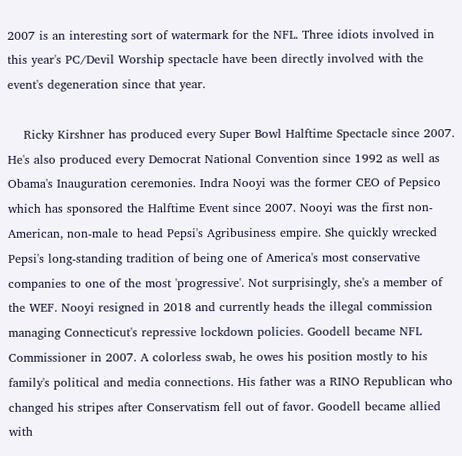2007 is an interesting sort of watermark for the NFL. Three idiots involved in this year's PC/Devil Worship spectacle have been directly involved with the event's degeneration since that year.

    Ricky Kirshner has produced every Super Bowl Halftime Spectacle since 2007. He's also produced every Democrat National Convention since 1992 as well as Obama's Inauguration ceremonies. Indra Nooyi was the former CEO of Pepsico which has sponsored the Halftime Event since 2007. Nooyi was the first non-American, non-male to head Pepsi's Agribusiness empire. She quickly wrecked Pepsi's long-standing tradition of being one of America's most conservative companies to one of the most 'progressive'. Not surprisingly, she's a member of the WEF. Nooyi resigned in 2018 and currently heads the illegal commission managing Connecticut's repressive lockdown policies. Goodell became NFL Commissioner in 2007. A colorless swab, he owes his position mostly to his family's political and media connections. His father was a RINO Republican who changed his stripes after Conservatism fell out of favor. Goodell became allied with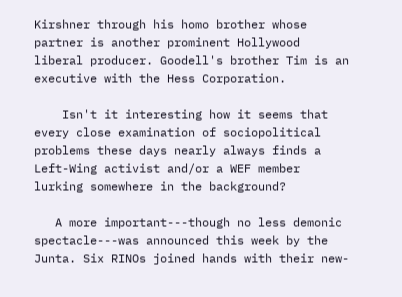Kirshner through his homo brother whose partner is another prominent Hollywood liberal producer. Goodell's brother Tim is an executive with the Hess Corporation.

    Isn't it interesting how it seems that every close examination of sociopolitical problems these days nearly always finds a Left-Wing activist and/or a WEF member lurking somewhere in the background?

   A more important---though no less demonic spectacle---was announced this week by the Junta. Six RINOs joined hands with their new-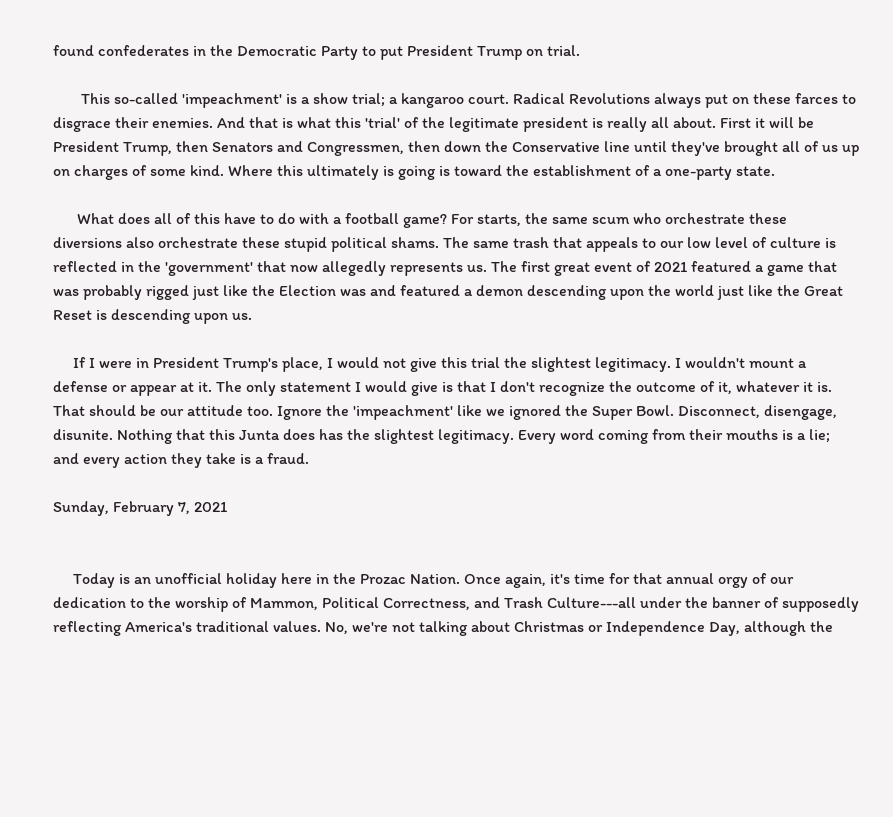found confederates in the Democratic Party to put President Trump on trial.

       This so-called 'impeachment' is a show trial; a kangaroo court. Radical Revolutions always put on these farces to disgrace their enemies. And that is what this 'trial' of the legitimate president is really all about. First it will be President Trump, then Senators and Congressmen, then down the Conservative line until they've brought all of us up on charges of some kind. Where this ultimately is going is toward the establishment of a one-party state.

      What does all of this have to do with a football game? For starts, the same scum who orchestrate these diversions also orchestrate these stupid political shams. The same trash that appeals to our low level of culture is reflected in the 'government' that now allegedly represents us. The first great event of 2021 featured a game that was probably rigged just like the Election was and featured a demon descending upon the world just like the Great Reset is descending upon us.

     If I were in President Trump's place, I would not give this trial the slightest legitimacy. I wouldn't mount a defense or appear at it. The only statement I would give is that I don't recognize the outcome of it, whatever it is. That should be our attitude too. Ignore the 'impeachment' like we ignored the Super Bowl. Disconnect, disengage, disunite. Nothing that this Junta does has the slightest legitimacy. Every word coming from their mouths is a lie; and every action they take is a fraud.

Sunday, February 7, 2021


     Today is an unofficial holiday here in the Prozac Nation. Once again, it's time for that annual orgy of our dedication to the worship of Mammon, Political Correctness, and Trash Culture---all under the banner of supposedly reflecting America's traditional values. No, we're not talking about Christmas or Independence Day, although the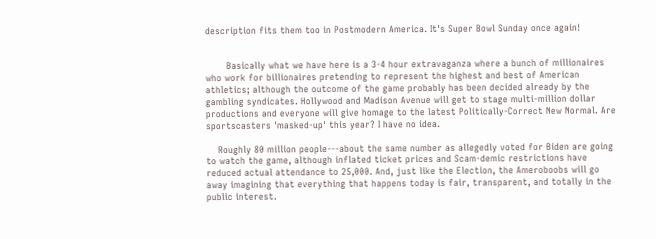description fits them too in Postmodern America. It's Super Bowl Sunday once again!


       Basically what we have here is a 3-4 hour extravaganza where a bunch of millionaires who work for billionaires pretending to represent the highest and best of American athletics; although the outcome of the game probably has been decided already by the gambling syndicates. Hollywood and Madison Avenue will get to stage multi-million dollar productions and everyone will give homage to the latest Politically-Correct New Normal. Are sportscasters 'masked-up' this year? I have no idea.

    Roughly 80 million people---about the same number as allegedly voted for Biden are going to watch the game, although inflated ticket prices and Scam-demic restrictions have reduced actual attendance to 25,000. And, just like the Election, the Ameroboobs will go away imagining that everything that happens today is fair, transparent, and totally in the public interest.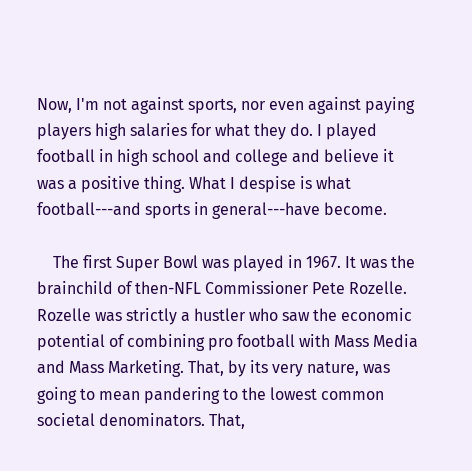Now, I'm not against sports, nor even against paying players high salaries for what they do. I played football in high school and college and believe it was a positive thing. What I despise is what football---and sports in general---have become.

    The first Super Bowl was played in 1967. It was the brainchild of then-NFL Commissioner Pete Rozelle. Rozelle was strictly a hustler who saw the economic potential of combining pro football with Mass Media and Mass Marketing. That, by its very nature, was going to mean pandering to the lowest common societal denominators. That,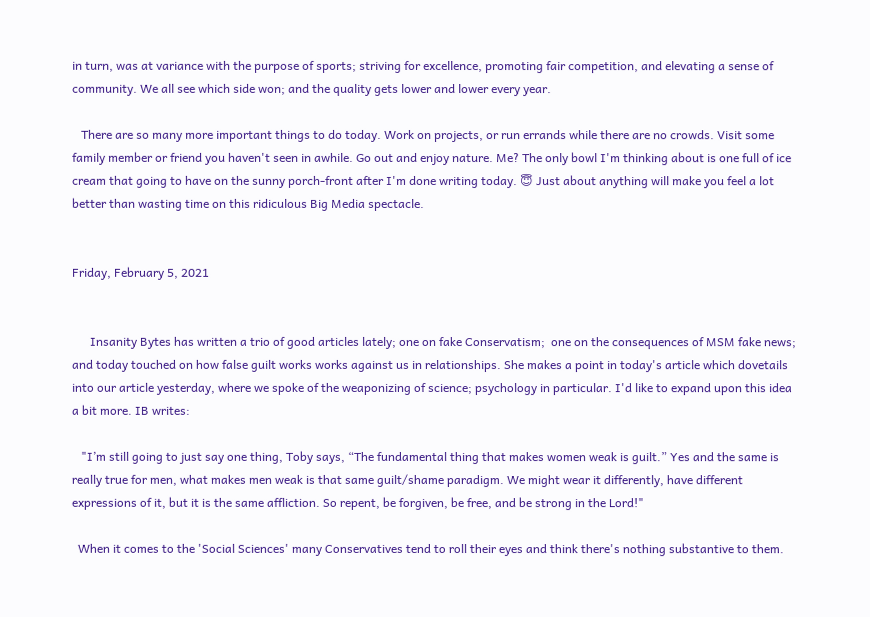in turn, was at variance with the purpose of sports; striving for excellence, promoting fair competition, and elevating a sense of community. We all see which side won; and the quality gets lower and lower every year.

   There are so many more important things to do today. Work on projects, or run errands while there are no crowds. Visit some family member or friend you haven't seen in awhile. Go out and enjoy nature. Me? The only bowl I'm thinking about is one full of ice cream that going to have on the sunny porch-front after I'm done writing today. 😇 Just about anything will make you feel a lot better than wasting time on this ridiculous Big Media spectacle.


Friday, February 5, 2021


      Insanity Bytes has written a trio of good articles lately; one on fake Conservatism;  one on the consequences of MSM fake news; and today touched on how false guilt works works against us in relationships. She makes a point in today's article which dovetails into our article yesterday, where we spoke of the weaponizing of science; psychology in particular. I'd like to expand upon this idea a bit more. IB writes:

   "I’m still going to just say one thing, Toby says, “The fundamental thing that makes women weak is guilt.” Yes and the same is really true for men, what makes men weak is that same guilt/shame paradigm. We might wear it differently, have different expressions of it, but it is the same affliction. So repent, be forgiven, be free, and be strong in the Lord!"

  When it comes to the 'Social Sciences' many Conservatives tend to roll their eyes and think there's nothing substantive to them.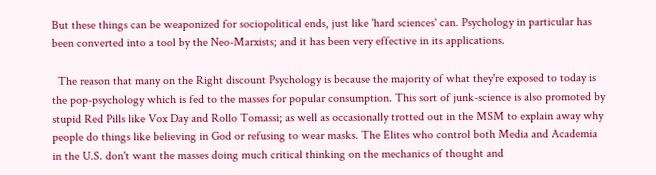But these things can be weaponized for sociopolitical ends, just like 'hard sciences' can. Psychology in particular has been converted into a tool by the Neo-Marxists; and it has been very effective in its applications.

  The reason that many on the Right discount Psychology is because the majority of what they're exposed to today is the pop-psychology which is fed to the masses for popular consumption. This sort of junk-science is also promoted by stupid Red Pills like Vox Day and Rollo Tomassi; as well as occasionally trotted out in the MSM to explain away why people do things like believing in God or refusing to wear masks. The Elites who control both Media and Academia in the U.S. don't want the masses doing much critical thinking on the mechanics of thought and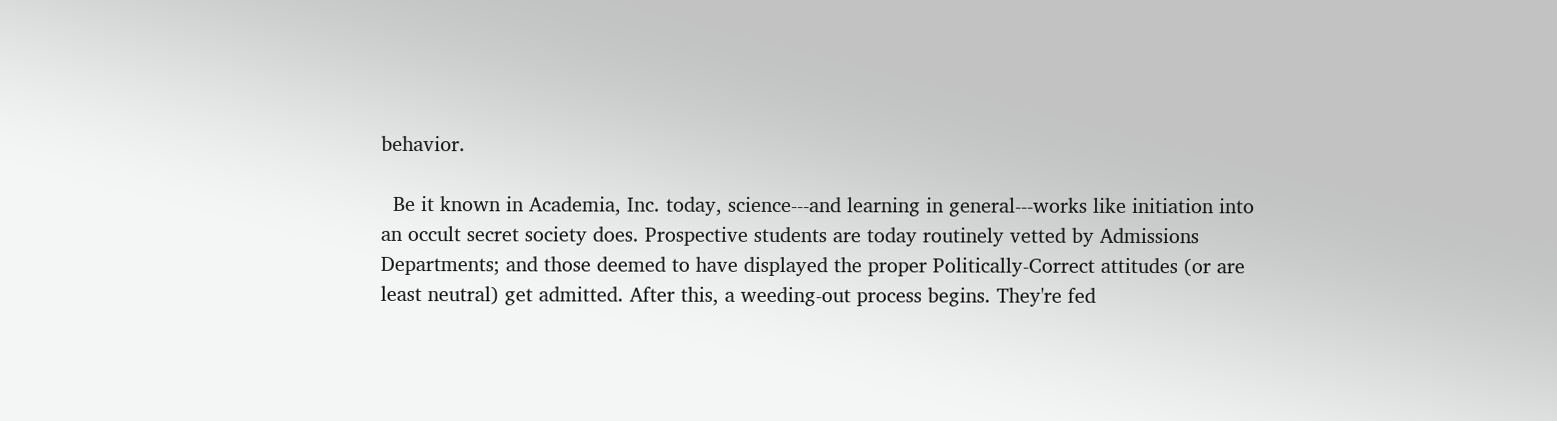behavior.

  Be it known in Academia, Inc. today, science---and learning in general---works like initiation into an occult secret society does. Prospective students are today routinely vetted by Admissions Departments; and those deemed to have displayed the proper Politically-Correct attitudes (or are least neutral) get admitted. After this, a weeding-out process begins. They're fed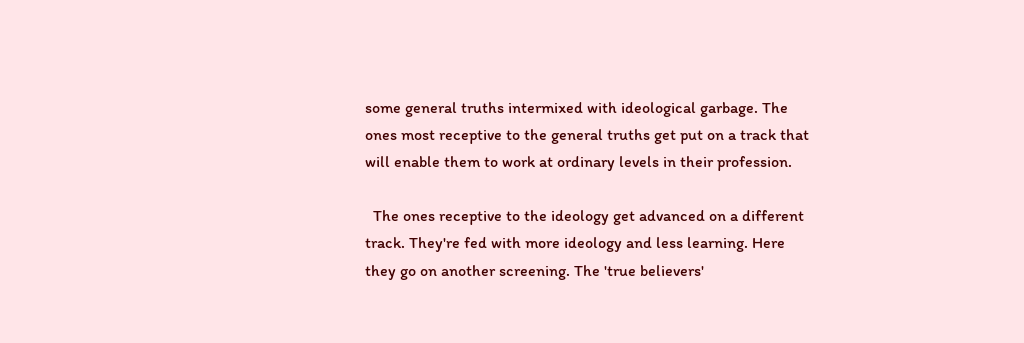some general truths intermixed with ideological garbage. The ones most receptive to the general truths get put on a track that will enable them to work at ordinary levels in their profession.

  The ones receptive to the ideology get advanced on a different track. They're fed with more ideology and less learning. Here they go on another screening. The 'true believers'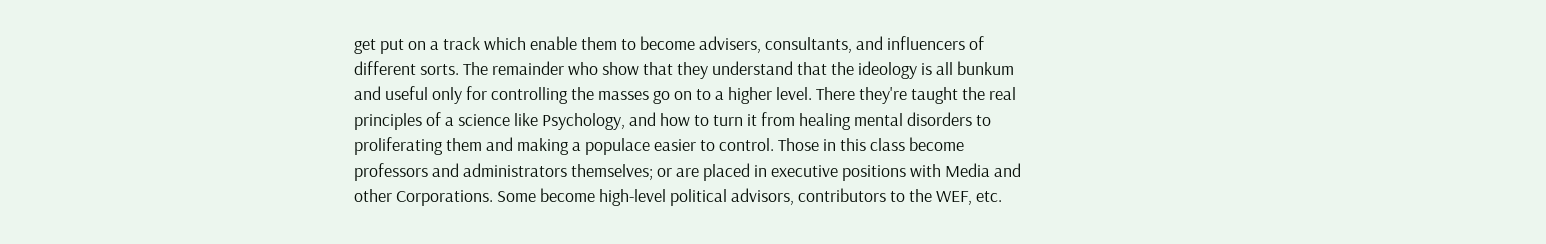get put on a track which enable them to become advisers, consultants, and influencers of different sorts. The remainder who show that they understand that the ideology is all bunkum and useful only for controlling the masses go on to a higher level. There they're taught the real principles of a science like Psychology, and how to turn it from healing mental disorders to proliferating them and making a populace easier to control. Those in this class become professors and administrators themselves; or are placed in executive positions with Media and other Corporations. Some become high-level political advisors, contributors to the WEF, etc.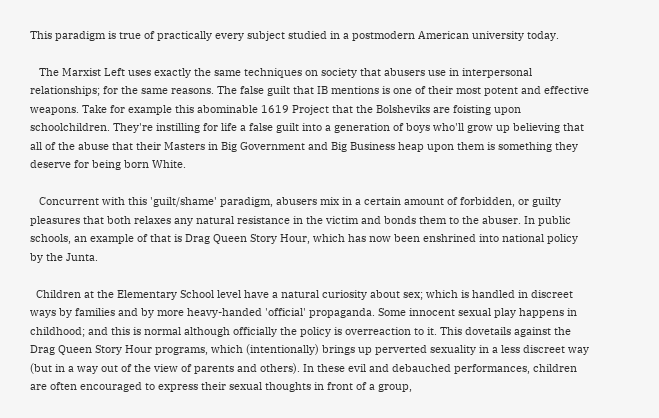This paradigm is true of practically every subject studied in a postmodern American university today.

   The Marxist Left uses exactly the same techniques on society that abusers use in interpersonal relationships; for the same reasons. The false guilt that IB mentions is one of their most potent and effective weapons. Take for example this abominable 1619 Project that the Bolsheviks are foisting upon schoolchildren. They're instilling for life a false guilt into a generation of boys who'll grow up believing that all of the abuse that their Masters in Big Government and Big Business heap upon them is something they deserve for being born White.

   Concurrent with this 'guilt/shame' paradigm, abusers mix in a certain amount of forbidden, or guilty pleasures that both relaxes any natural resistance in the victim and bonds them to the abuser. In public schools, an example of that is Drag Queen Story Hour, which has now been enshrined into national policy by the Junta.

  Children at the Elementary School level have a natural curiosity about sex; which is handled in discreet ways by families and by more heavy-handed 'official' propaganda. Some innocent sexual play happens in childhood; and this is normal although officially the policy is overreaction to it. This dovetails against the Drag Queen Story Hour programs, which (intentionally) brings up perverted sexuality in a less discreet way (but in a way out of the view of parents and others). In these evil and debauched performances, children are often encouraged to express their sexual thoughts in front of a group,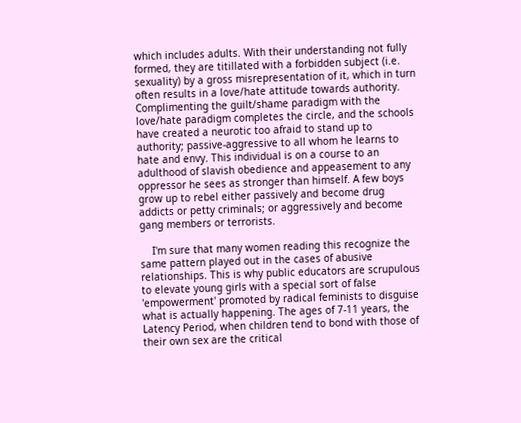which includes adults. With their understanding not fully formed, they are titillated with a forbidden subject (i.e. sexuality) by a gross misrepresentation of it, which in turn often results in a love/hate attitude towards authority. Complimenting the guilt/shame paradigm with the love/hate paradigm completes the circle, and the schools have created a neurotic too afraid to stand up to authority; passive-aggressive to all whom he learns to hate and envy. This individual is on a course to an adulthood of slavish obedience and appeasement to any oppressor he sees as stronger than himself. A few boys grow up to rebel either passively and become drug addicts or petty criminals; or aggressively and become gang members or terrorists.

    I'm sure that many women reading this recognize the same pattern played out in the cases of abusive relationships. This is why public educators are scrupulous to elevate young girls with a special sort of false 'empowerment' promoted by radical feminists to disguise what is actually happening. The ages of 7-11 years, the Latency Period, when children tend to bond with those of their own sex are the critical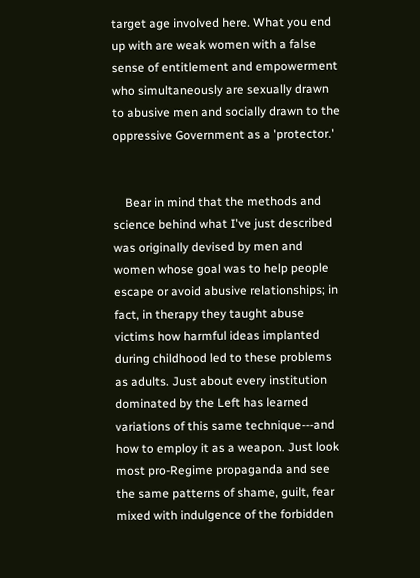target age involved here. What you end up with are weak women with a false sense of entitlement and empowerment who simultaneously are sexually drawn to abusive men and socially drawn to the oppressive Government as a 'protector.'


    Bear in mind that the methods and science behind what I've just described was originally devised by men and women whose goal was to help people escape or avoid abusive relationships; in fact, in therapy they taught abuse victims how harmful ideas implanted during childhood led to these problems as adults. Just about every institution dominated by the Left has learned variations of this same technique---and how to employ it as a weapon. Just look most pro-Regime propaganda and see the same patterns of shame, guilt, fear mixed with indulgence of the forbidden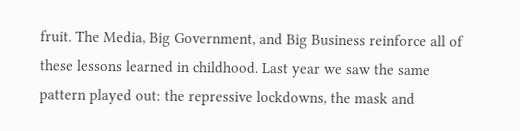fruit. The Media, Big Government, and Big Business reinforce all of these lessons learned in childhood. Last year we saw the same pattern played out: the repressive lockdowns, the mask and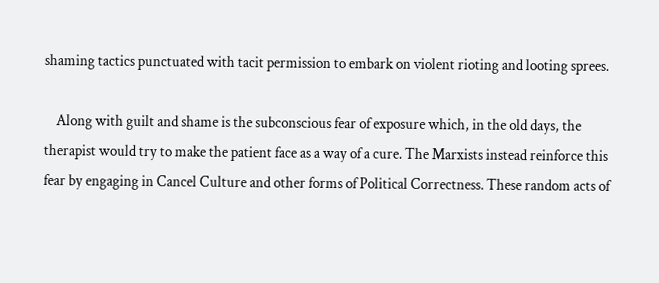shaming tactics punctuated with tacit permission to embark on violent rioting and looting sprees.

    Along with guilt and shame is the subconscious fear of exposure which, in the old days, the therapist would try to make the patient face as a way of a cure. The Marxists instead reinforce this fear by engaging in Cancel Culture and other forms of Political Correctness. These random acts of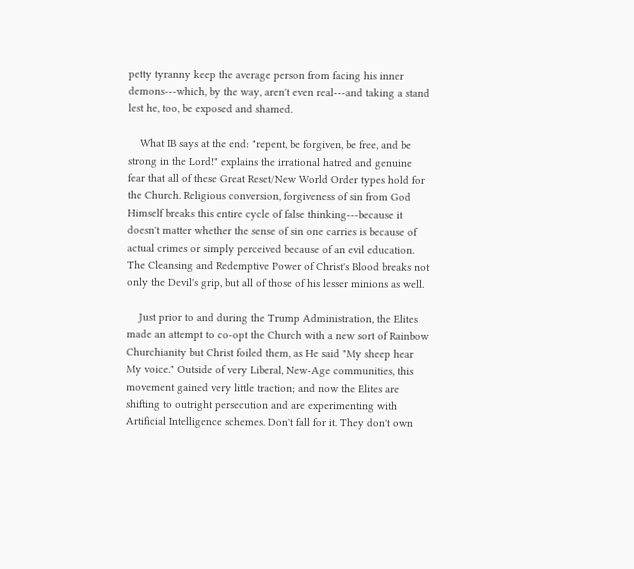petty tyranny keep the average person from facing his inner demons---which, by the way, aren't even real---and taking a stand lest he, too, be exposed and shamed.

    What IB says at the end: "repent, be forgiven, be free, and be strong in the Lord!" explains the irrational hatred and genuine fear that all of these Great Reset/New World Order types hold for the Church. Religious conversion, forgiveness of sin from God Himself breaks this entire cycle of false thinking---because it doesn't matter whether the sense of sin one carries is because of actual crimes or simply perceived because of an evil education. The Cleansing and Redemptive Power of Christ's Blood breaks not only the Devil's grip, but all of those of his lesser minions as well.

    Just prior to and during the Trump Administration, the Elites made an attempt to co-opt the Church with a new sort of Rainbow Churchianity but Christ foiled them, as He said "My sheep hear My voice." Outside of very Liberal, New-Age communities, this movement gained very little traction; and now the Elites are shifting to outright persecution and are experimenting with Artificial Intelligence schemes. Don't fall for it. They don't own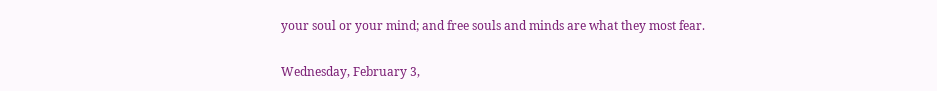your soul or your mind; and free souls and minds are what they most fear.

Wednesday, February 3,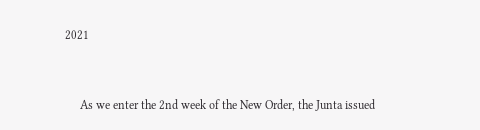2021


     As we enter the 2nd week of the New Order, the Junta issued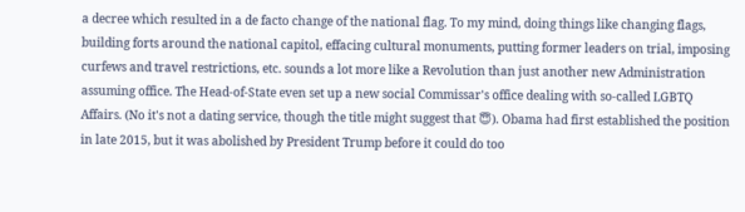a decree which resulted in a de facto change of the national flag. To my mind, doing things like changing flags, building forts around the national capitol, effacing cultural monuments, putting former leaders on trial, imposing curfews and travel restrictions, etc. sounds a lot more like a Revolution than just another new Administration assuming office. The Head-of-State even set up a new social Commissar's office dealing with so-called LGBTQ Affairs. (No it's not a dating service, though the title might suggest that 😇). Obama had first established the position in late 2015, but it was abolished by President Trump before it could do too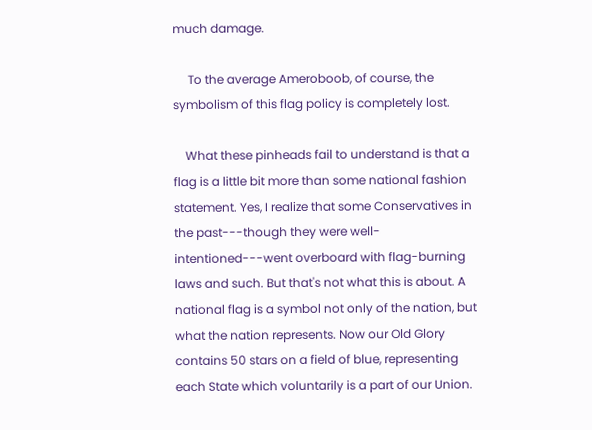much damage.

     To the average Ameroboob, of course, the symbolism of this flag policy is completely lost.

    What these pinheads fail to understand is that a flag is a little bit more than some national fashion statement. Yes, I realize that some Conservatives in the past---though they were well-intentioned---went overboard with flag-burning laws and such. But that's not what this is about. A national flag is a symbol not only of the nation, but what the nation represents. Now our Old Glory contains 50 stars on a field of blue, representing each State which voluntarily is a part of our Union.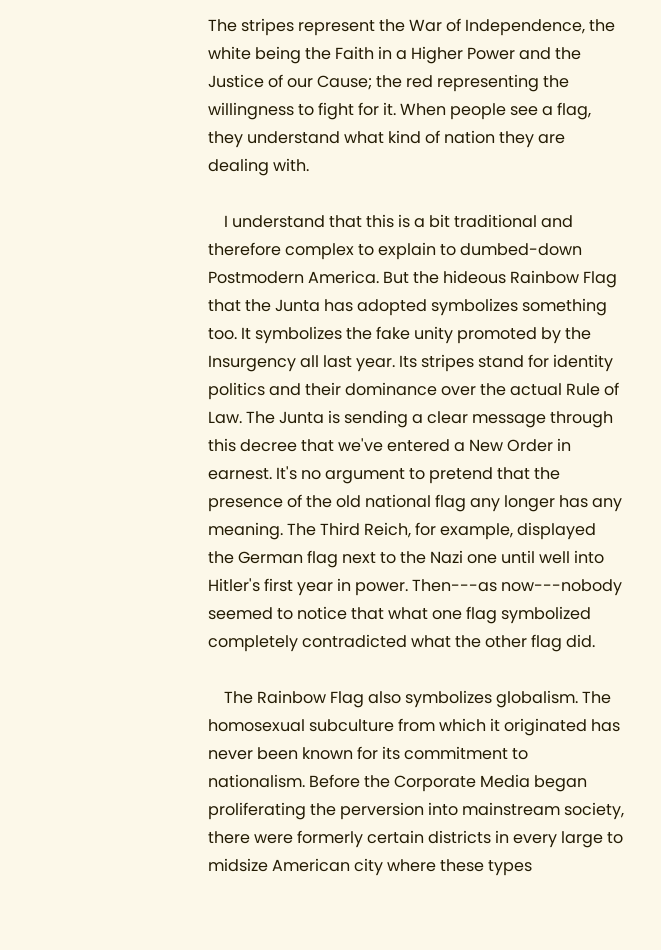The stripes represent the War of Independence, the white being the Faith in a Higher Power and the Justice of our Cause; the red representing the willingness to fight for it. When people see a flag, they understand what kind of nation they are dealing with.

    I understand that this is a bit traditional and therefore complex to explain to dumbed-down Postmodern America. But the hideous Rainbow Flag that the Junta has adopted symbolizes something too. It symbolizes the fake unity promoted by the Insurgency all last year. Its stripes stand for identity politics and their dominance over the actual Rule of Law. The Junta is sending a clear message through this decree that we've entered a New Order in earnest. It's no argument to pretend that the presence of the old national flag any longer has any meaning. The Third Reich, for example, displayed the German flag next to the Nazi one until well into Hitler's first year in power. Then---as now---nobody seemed to notice that what one flag symbolized completely contradicted what the other flag did.

    The Rainbow Flag also symbolizes globalism. The homosexual subculture from which it originated has never been known for its commitment to nationalism. Before the Corporate Media began proliferating the perversion into mainstream society, there were formerly certain districts in every large to midsize American city where these types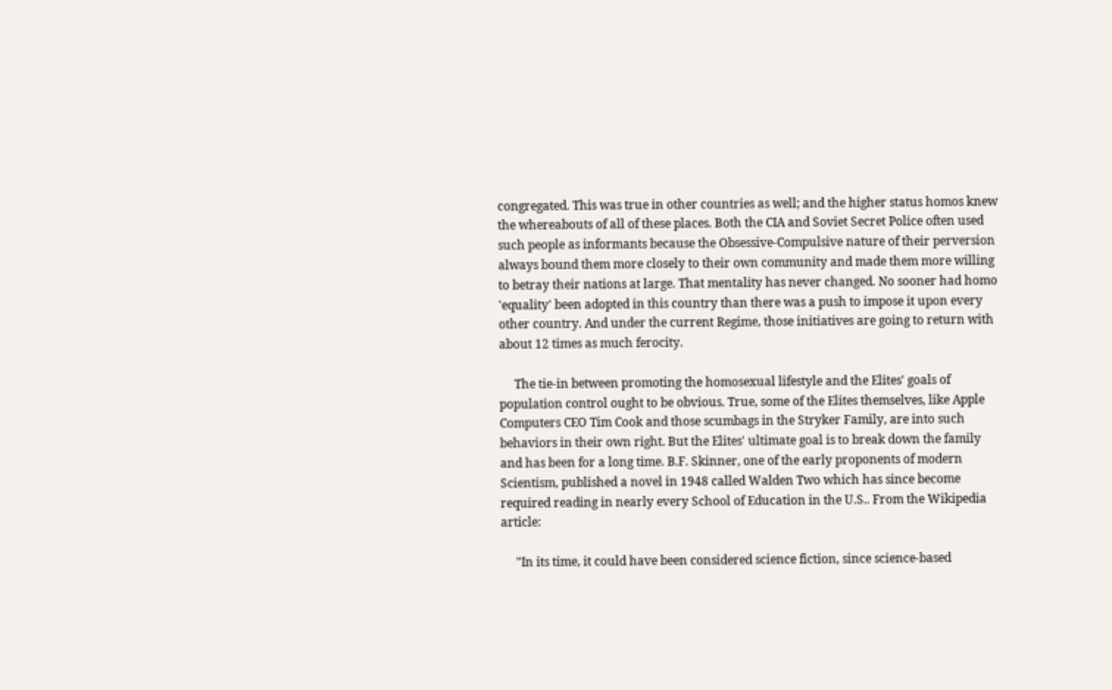congregated. This was true in other countries as well; and the higher status homos knew the whereabouts of all of these places. Both the CIA and Soviet Secret Police often used such people as informants because the Obsessive-Compulsive nature of their perversion always bound them more closely to their own community and made them more willing to betray their nations at large. That mentality has never changed. No sooner had homo 'equality' been adopted in this country than there was a push to impose it upon every other country. And under the current Regime, those initiatives are going to return with about 12 times as much ferocity.

     The tie-in between promoting the homosexual lifestyle and the Elites' goals of population control ought to be obvious. True, some of the Elites themselves, like Apple Computers CEO Tim Cook and those scumbags in the Stryker Family, are into such behaviors in their own right. But the Elites' ultimate goal is to break down the family and has been for a long time. B.F. Skinner, one of the early proponents of modern Scientism, published a novel in 1948 called Walden Two which has since become required reading in nearly every School of Education in the U.S.. From the Wikipedia article:

     "In its time, it could have been considered science fiction, since science-based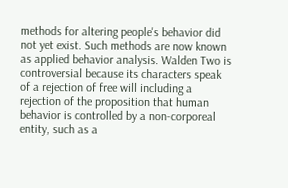methods for altering people's behavior did not yet exist. Such methods are now known as applied behavior analysis. Walden Two is controversial because its characters speak of a rejection of free will including a rejection of the proposition that human behavior is controlled by a non-corporeal entity, such as a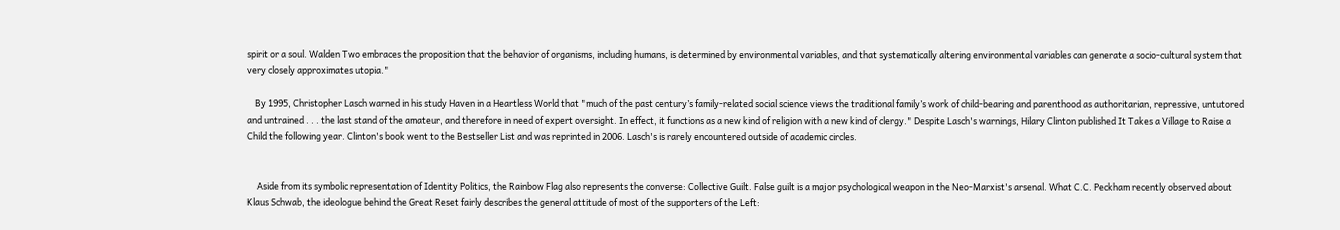spirit or a soul. Walden Two embraces the proposition that the behavior of organisms, including humans, is determined by environmental variables, and that systematically altering environmental variables can generate a socio-cultural system that very closely approximates utopia."

    By 1995, Christopher Lasch warned in his study Haven in a Heartless World that "much of the past century’s family-related social science views the traditional family’s work of child-bearing and parenthood as authoritarian, repressive, untutored and untrained . . . the last stand of the amateur, and therefore in need of expert oversight. In effect, it functions as a new kind of religion with a new kind of clergy." Despite Lasch's warnings, Hilary Clinton published It Takes a Village to Raise a Child the following year. Clinton's book went to the Bestseller List and was reprinted in 2006. Lasch's is rarely encountered outside of academic circles.


     Aside from its symbolic representation of Identity Politics, the Rainbow Flag also represents the converse: Collective Guilt. False guilt is a major psychological weapon in the Neo-Marxist's arsenal. What C.C. Peckham recently observed about Klaus Schwab, the ideologue behind the Great Reset fairly describes the general attitude of most of the supporters of the Left: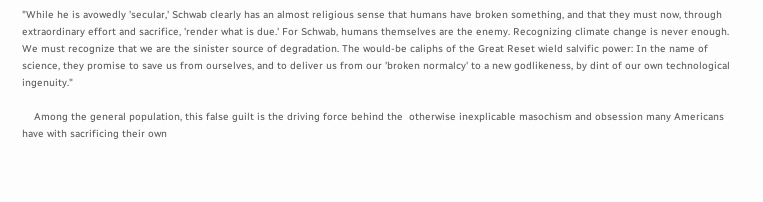"While he is avowedly 'secular,' Schwab clearly has an almost religious sense that humans have broken something, and that they must now, through extraordinary effort and sacrifice, 'render what is due.' For Schwab, humans themselves are the enemy. Recognizing climate change is never enough. We must recognize that we are the sinister source of degradation. The would-be caliphs of the Great Reset wield salvific power: In the name of science, they promise to save us from ourselves, and to deliver us from our 'broken normalcy' to a new godlikeness, by dint of our own technological ingenuity."

    Among the general population, this false guilt is the driving force behind the  otherwise inexplicable masochism and obsession many Americans have with sacrificing their own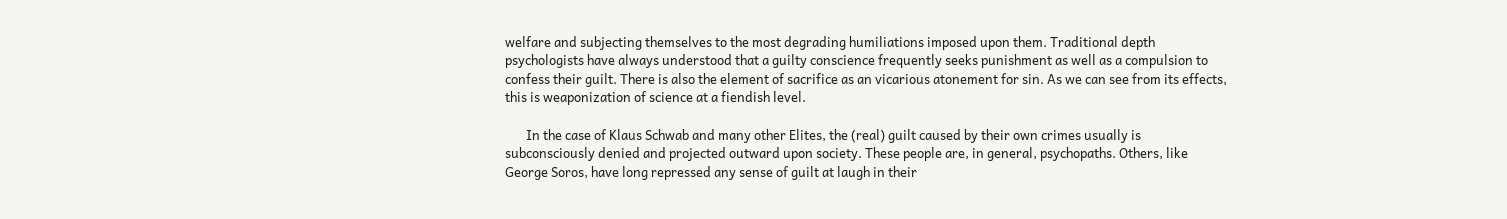welfare and subjecting themselves to the most degrading humiliations imposed upon them. Traditional depth psychologists have always understood that a guilty conscience frequently seeks punishment as well as a compulsion to confess their guilt. There is also the element of sacrifice as an vicarious atonement for sin. As we can see from its effects, this is weaponization of science at a fiendish level.

       In the case of Klaus Schwab and many other Elites, the (real) guilt caused by their own crimes usually is subconsciously denied and projected outward upon society. These people are, in general, psychopaths. Others, like George Soros, have long repressed any sense of guilt at laugh in their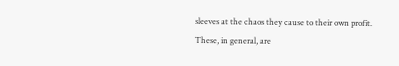sleeves at the chaos they cause to their own profit. These, in general, are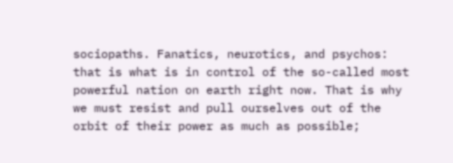sociopaths. Fanatics, neurotics, and psychos: that is what is in control of the so-called most powerful nation on earth right now. That is why we must resist and pull ourselves out of the orbit of their power as much as possible;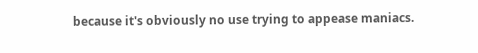because it's obviously no use trying to appease maniacs.